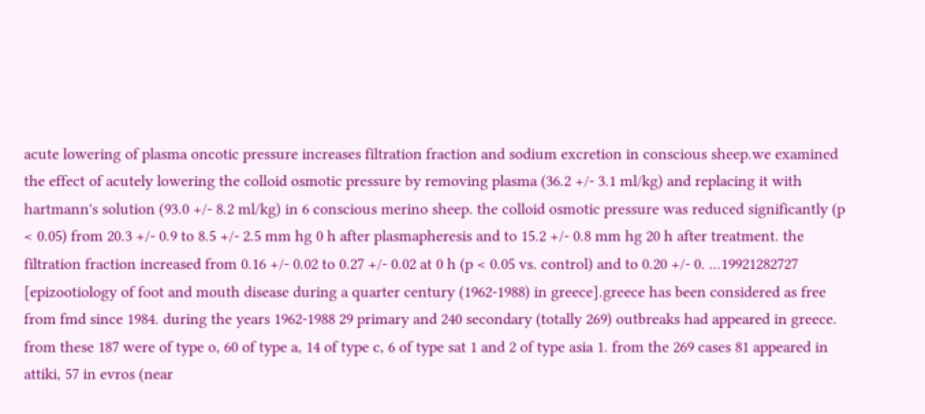acute lowering of plasma oncotic pressure increases filtration fraction and sodium excretion in conscious sheep.we examined the effect of acutely lowering the colloid osmotic pressure by removing plasma (36.2 +/- 3.1 ml/kg) and replacing it with hartmann's solution (93.0 +/- 8.2 ml/kg) in 6 conscious merino sheep. the colloid osmotic pressure was reduced significantly (p < 0.05) from 20.3 +/- 0.9 to 8.5 +/- 2.5 mm hg 0 h after plasmapheresis and to 15.2 +/- 0.8 mm hg 20 h after treatment. the filtration fraction increased from 0.16 +/- 0.02 to 0.27 +/- 0.02 at 0 h (p < 0.05 vs. control) and to 0.20 +/- 0. ...19921282727
[epizootiology of foot and mouth disease during a quarter century (1962-1988) in greece].greece has been considered as free from fmd since 1984. during the years 1962-1988 29 primary and 240 secondary (totally 269) outbreaks had appeared in greece. from these 187 were of type o, 60 of type a, 14 of type c, 6 of type sat 1 and 2 of type asia 1. from the 269 cases 81 appeared in attiki, 57 in evros (near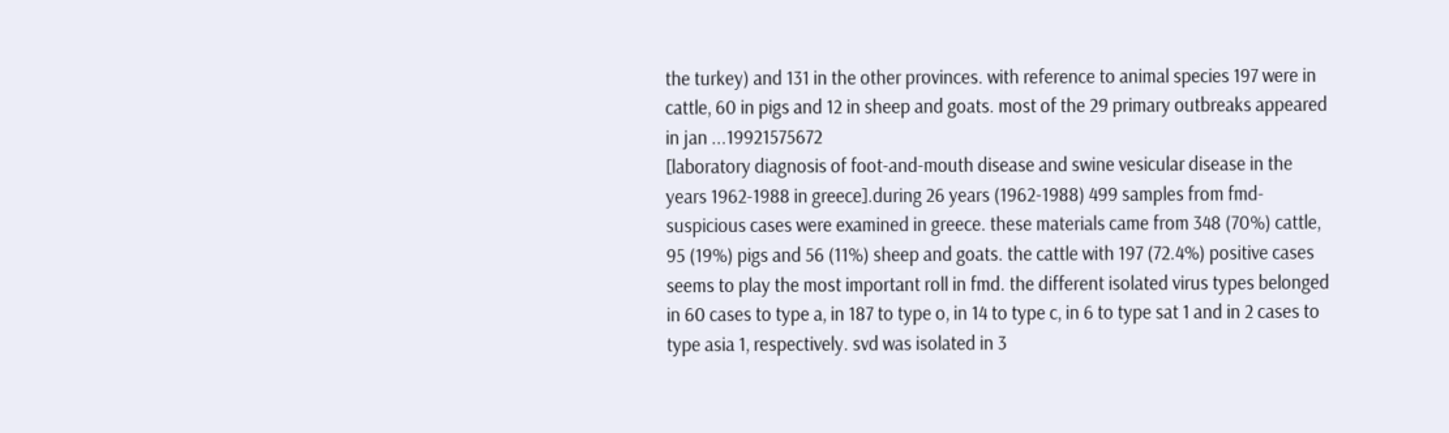the turkey) and 131 in the other provinces. with reference to animal species 197 were in cattle, 60 in pigs and 12 in sheep and goats. most of the 29 primary outbreaks appeared in jan ...19921575672
[laboratory diagnosis of foot-and-mouth disease and swine vesicular disease in the years 1962-1988 in greece].during 26 years (1962-1988) 499 samples from fmd-suspicious cases were examined in greece. these materials came from 348 (70%) cattle, 95 (19%) pigs and 56 (11%) sheep and goats. the cattle with 197 (72.4%) positive cases seems to play the most important roll in fmd. the different isolated virus types belonged in 60 cases to type a, in 187 to type o, in 14 to type c, in 6 to type sat 1 and in 2 cases to type asia 1, respectively. svd was isolated in 3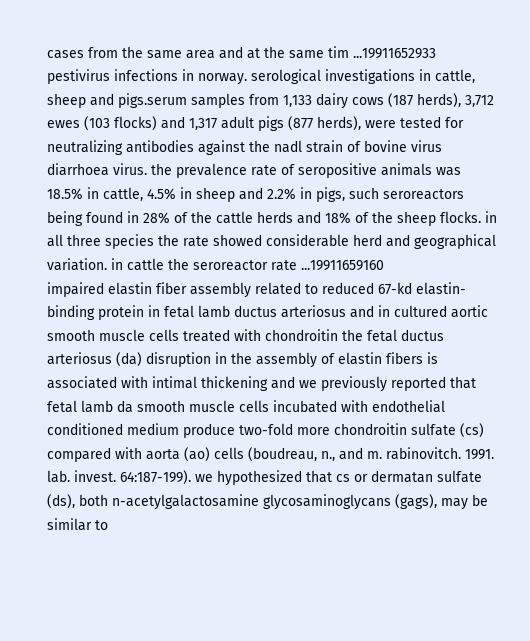cases from the same area and at the same tim ...19911652933
pestivirus infections in norway. serological investigations in cattle, sheep and pigs.serum samples from 1,133 dairy cows (187 herds), 3,712 ewes (103 flocks) and 1,317 adult pigs (877 herds), were tested for neutralizing antibodies against the nadl strain of bovine virus diarrhoea virus. the prevalence rate of seropositive animals was 18.5% in cattle, 4.5% in sheep and 2.2% in pigs, such seroreactors being found in 28% of the cattle herds and 18% of the sheep flocks. in all three species the rate showed considerable herd and geographical variation. in cattle the seroreactor rate ...19911659160
impaired elastin fiber assembly related to reduced 67-kd elastin-binding protein in fetal lamb ductus arteriosus and in cultured aortic smooth muscle cells treated with chondroitin the fetal ductus arteriosus (da) disruption in the assembly of elastin fibers is associated with intimal thickening and we previously reported that fetal lamb da smooth muscle cells incubated with endothelial conditioned medium produce two-fold more chondroitin sulfate (cs) compared with aorta (ao) cells (boudreau, n., and m. rabinovitch. 1991. lab. invest. 64:187-199). we hypothesized that cs or dermatan sulfate (ds), both n-acetylgalactosamine glycosaminoglycans (gags), may be similar to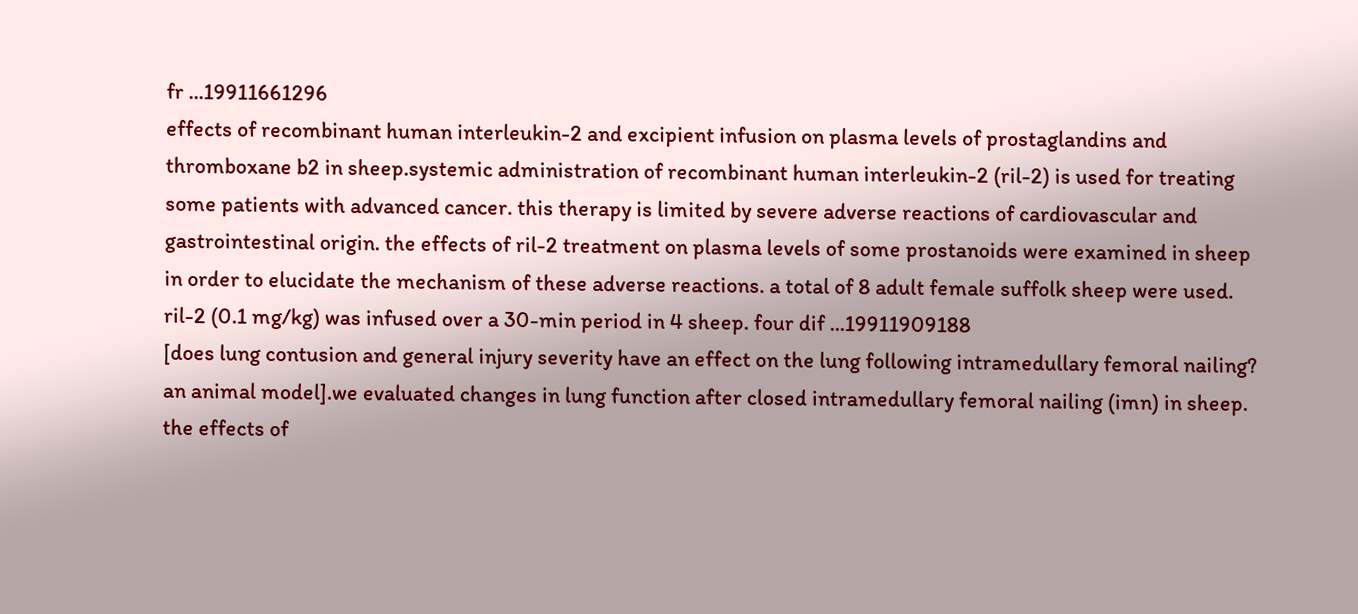fr ...19911661296
effects of recombinant human interleukin-2 and excipient infusion on plasma levels of prostaglandins and thromboxane b2 in sheep.systemic administration of recombinant human interleukin-2 (ril-2) is used for treating some patients with advanced cancer. this therapy is limited by severe adverse reactions of cardiovascular and gastrointestinal origin. the effects of ril-2 treatment on plasma levels of some prostanoids were examined in sheep in order to elucidate the mechanism of these adverse reactions. a total of 8 adult female suffolk sheep were used. ril-2 (0.1 mg/kg) was infused over a 30-min period in 4 sheep. four dif ...19911909188
[does lung contusion and general injury severity have an effect on the lung following intramedullary femoral nailing? an animal model].we evaluated changes in lung function after closed intramedullary femoral nailing (imn) in sheep. the effects of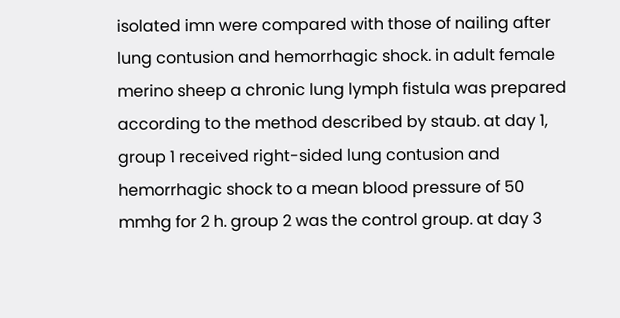isolated imn were compared with those of nailing after lung contusion and hemorrhagic shock. in adult female merino sheep a chronic lung lymph fistula was prepared according to the method described by staub. at day 1, group 1 received right-sided lung contusion and hemorrhagic shock to a mean blood pressure of 50 mmhg for 2 h. group 2 was the control group. at day 3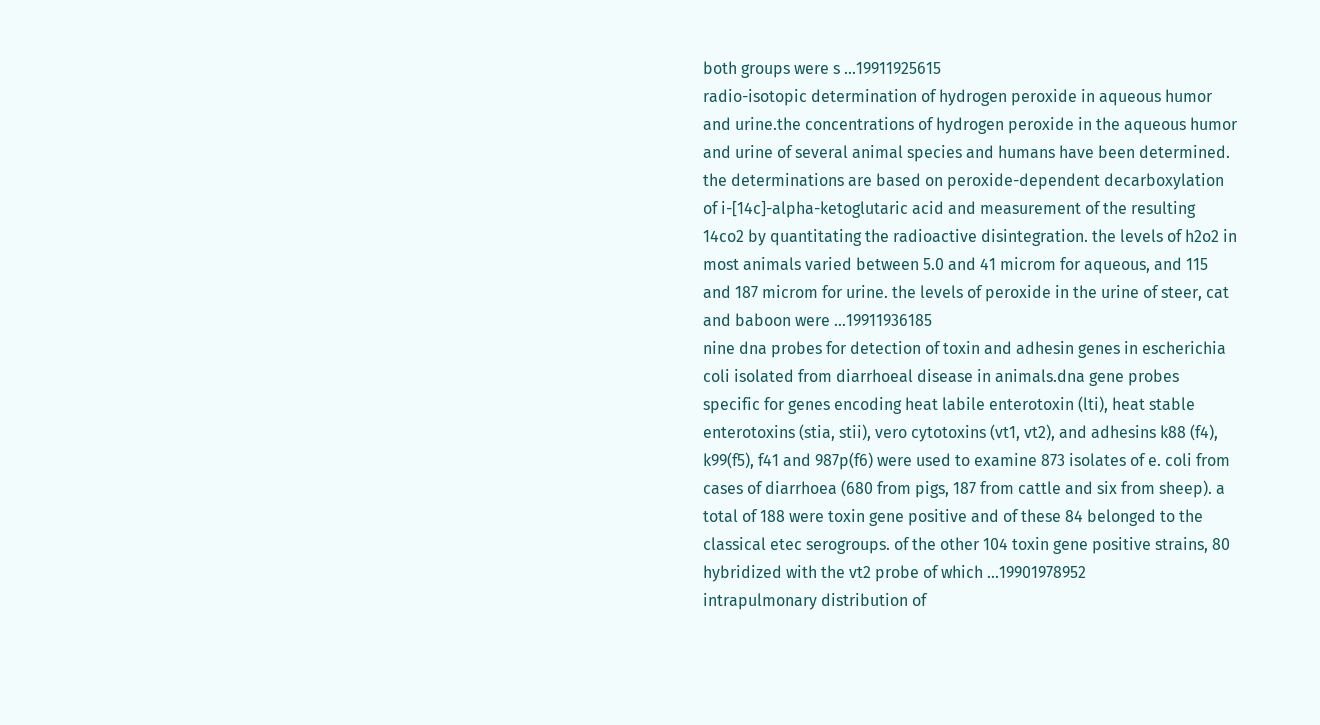both groups were s ...19911925615
radio-isotopic determination of hydrogen peroxide in aqueous humor and urine.the concentrations of hydrogen peroxide in the aqueous humor and urine of several animal species and humans have been determined. the determinations are based on peroxide-dependent decarboxylation of i-[14c]-alpha-ketoglutaric acid and measurement of the resulting 14co2 by quantitating the radioactive disintegration. the levels of h2o2 in most animals varied between 5.0 and 41 microm for aqueous, and 115 and 187 microm for urine. the levels of peroxide in the urine of steer, cat and baboon were ...19911936185
nine dna probes for detection of toxin and adhesin genes in escherichia coli isolated from diarrhoeal disease in animals.dna gene probes specific for genes encoding heat labile enterotoxin (lti), heat stable enterotoxins (stia, stii), vero cytotoxins (vt1, vt2), and adhesins k88 (f4), k99(f5), f41 and 987p(f6) were used to examine 873 isolates of e. coli from cases of diarrhoea (680 from pigs, 187 from cattle and six from sheep). a total of 188 were toxin gene positive and of these 84 belonged to the classical etec serogroups. of the other 104 toxin gene positive strains, 80 hybridized with the vt2 probe of which ...19901978952
intrapulmonary distribution of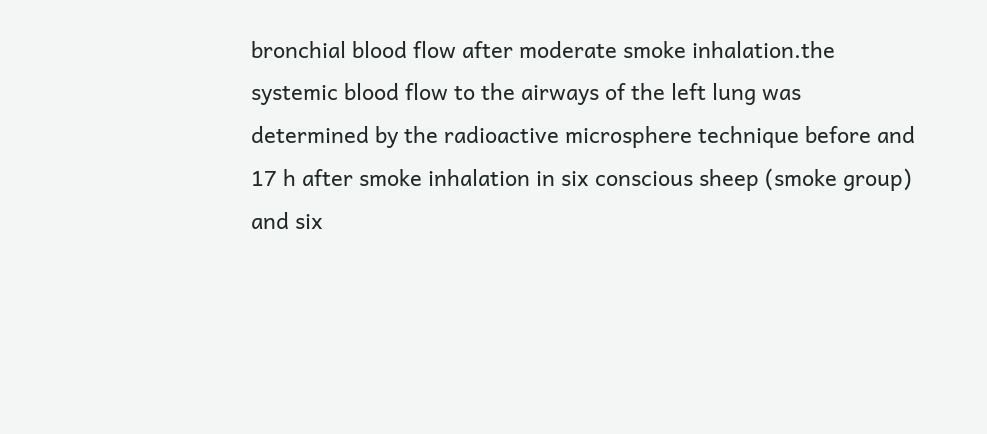bronchial blood flow after moderate smoke inhalation.the systemic blood flow to the airways of the left lung was determined by the radioactive microsphere technique before and 17 h after smoke inhalation in six conscious sheep (smoke group) and six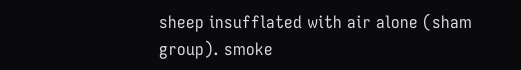sheep insufflated with air alone (sham group). smoke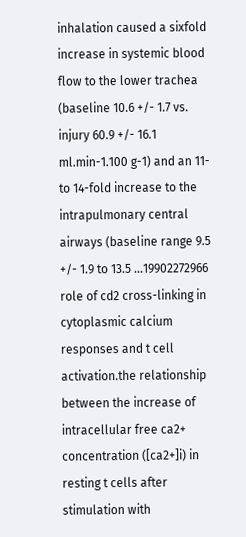inhalation caused a sixfold increase in systemic blood flow to the lower trachea (baseline 10.6 +/- 1.7 vs. injury 60.9 +/- 16.1 ml.min-1.100 g-1) and an 11- to 14-fold increase to the intrapulmonary central airways (baseline range 9.5 +/- 1.9 to 13.5 ...19902272966
role of cd2 cross-linking in cytoplasmic calcium responses and t cell activation.the relationship between the increase of intracellular free ca2+ concentration ([ca2+]i) in resting t cells after stimulation with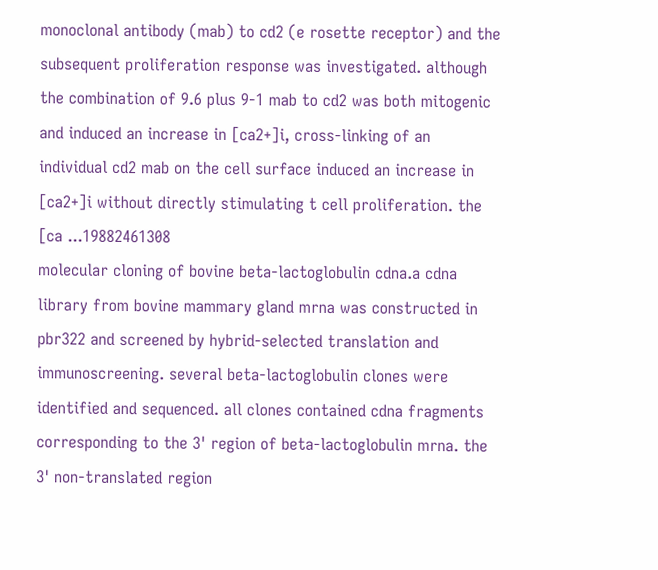monoclonal antibody (mab) to cd2 (e rosette receptor) and the subsequent proliferation response was investigated. although the combination of 9.6 plus 9-1 mab to cd2 was both mitogenic and induced an increase in [ca2+]i, cross-linking of an individual cd2 mab on the cell surface induced an increase in [ca2+]i without directly stimulating t cell proliferation. the [ca ...19882461308
molecular cloning of bovine beta-lactoglobulin cdna.a cdna library from bovine mammary gland mrna was constructed in pbr322 and screened by hybrid-selected translation and immunoscreening. several beta-lactoglobulin clones were identified and sequenced. all clones contained cdna fragments corresponding to the 3' region of beta-lactoglobulin mrna. the 3' non-translated region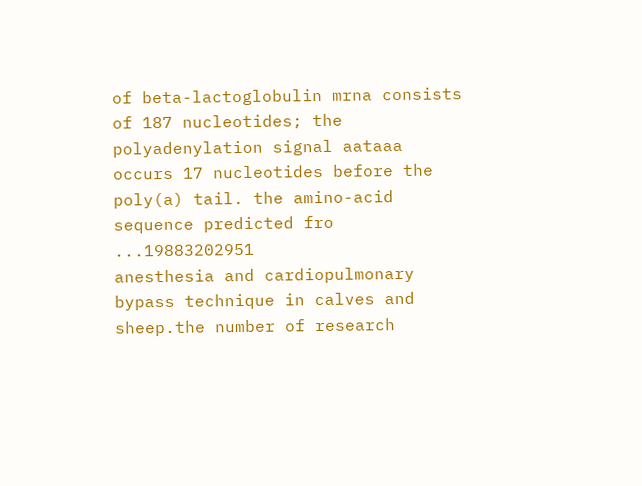of beta-lactoglobulin mrna consists of 187 nucleotides; the polyadenylation signal aataaa occurs 17 nucleotides before the poly(a) tail. the amino-acid sequence predicted fro ...19883202951
anesthesia and cardiopulmonary bypass technique in calves and sheep.the number of research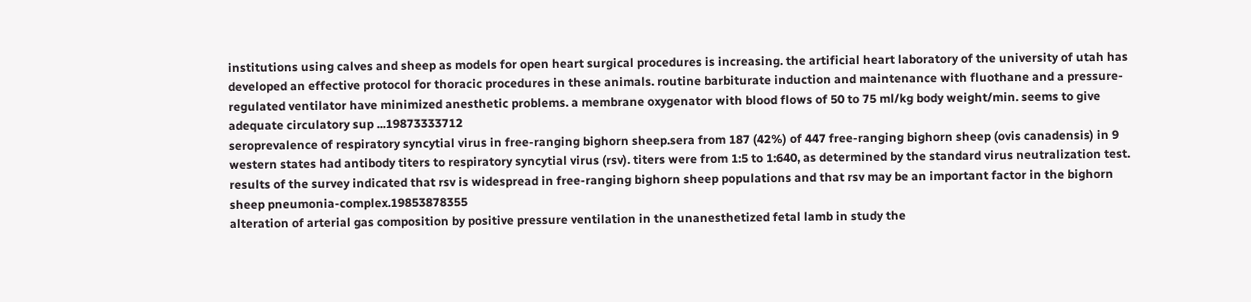institutions using calves and sheep as models for open heart surgical procedures is increasing. the artificial heart laboratory of the university of utah has developed an effective protocol for thoracic procedures in these animals. routine barbiturate induction and maintenance with fluothane and a pressure-regulated ventilator have minimized anesthetic problems. a membrane oxygenator with blood flows of 50 to 75 ml/kg body weight/min. seems to give adequate circulatory sup ...19873333712
seroprevalence of respiratory syncytial virus in free-ranging bighorn sheep.sera from 187 (42%) of 447 free-ranging bighorn sheep (ovis canadensis) in 9 western states had antibody titers to respiratory syncytial virus (rsv). titers were from 1:5 to 1:640, as determined by the standard virus neutralization test. results of the survey indicated that rsv is widespread in free-ranging bighorn sheep populations and that rsv may be an important factor in the bighorn sheep pneumonia-complex.19853878355
alteration of arterial gas composition by positive pressure ventilation in the unanesthetized fetal lamb in study the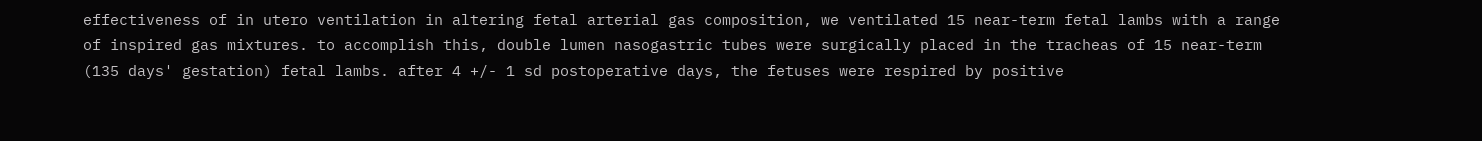effectiveness of in utero ventilation in altering fetal arterial gas composition, we ventilated 15 near-term fetal lambs with a range of inspired gas mixtures. to accomplish this, double lumen nasogastric tubes were surgically placed in the tracheas of 15 near-term (135 days' gestation) fetal lambs. after 4 +/- 1 sd postoperative days, the fetuses were respired by positive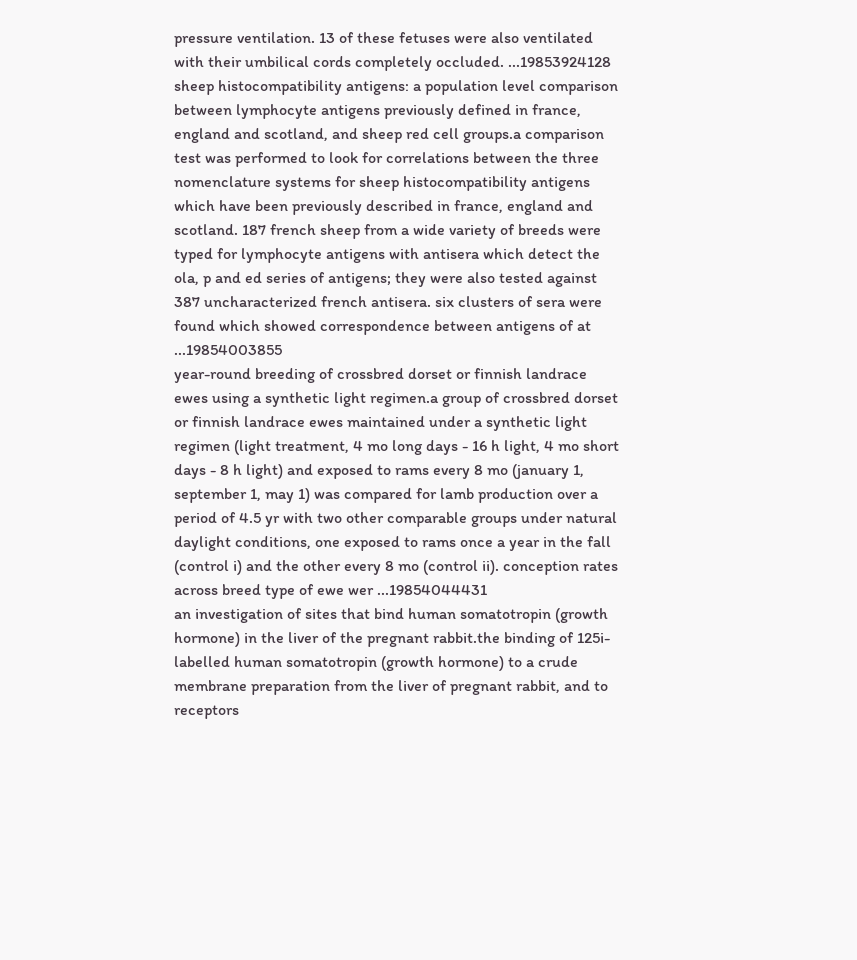pressure ventilation. 13 of these fetuses were also ventilated with their umbilical cords completely occluded. ...19853924128
sheep histocompatibility antigens: a population level comparison between lymphocyte antigens previously defined in france, england and scotland, and sheep red cell groups.a comparison test was performed to look for correlations between the three nomenclature systems for sheep histocompatibility antigens which have been previously described in france, england and scotland. 187 french sheep from a wide variety of breeds were typed for lymphocyte antigens with antisera which detect the ola, p and ed series of antigens; they were also tested against 387 uncharacterized french antisera. six clusters of sera were found which showed correspondence between antigens of at ...19854003855
year-round breeding of crossbred dorset or finnish landrace ewes using a synthetic light regimen.a group of crossbred dorset or finnish landrace ewes maintained under a synthetic light regimen (light treatment, 4 mo long days - 16 h light, 4 mo short days - 8 h light) and exposed to rams every 8 mo (january 1, september 1, may 1) was compared for lamb production over a period of 4.5 yr with two other comparable groups under natural daylight conditions, one exposed to rams once a year in the fall (control i) and the other every 8 mo (control ii). conception rates across breed type of ewe wer ...19854044431
an investigation of sites that bind human somatotropin (growth hormone) in the liver of the pregnant rabbit.the binding of 125i-labelled human somatotropin (growth hormone) to a crude membrane preparation from the liver of pregnant rabbit, and to receptors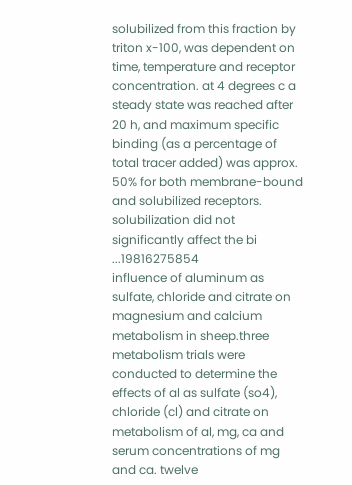solubilized from this fraction by triton x-100, was dependent on time, temperature and receptor concentration. at 4 degrees c a steady state was reached after 20 h, and maximum specific binding (as a percentage of total tracer added) was approx. 50% for both membrane-bound and solubilized receptors. solubilization did not significantly affect the bi ...19816275854
influence of aluminum as sulfate, chloride and citrate on magnesium and calcium metabolism in sheep.three metabolism trials were conducted to determine the effects of al as sulfate (so4), chloride (cl) and citrate on metabolism of al, mg, ca and serum concentrations of mg and ca. twelve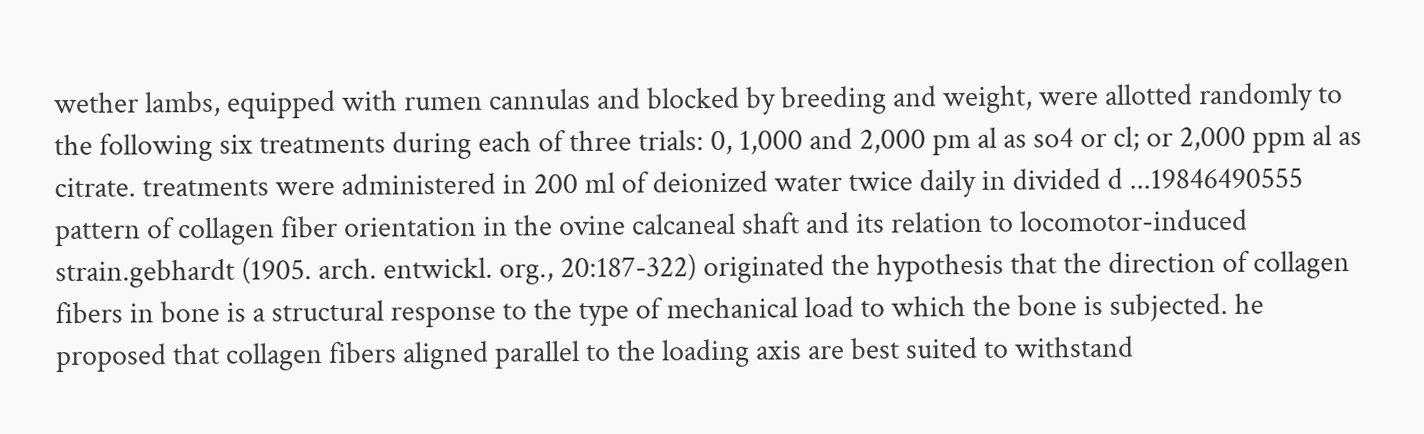wether lambs, equipped with rumen cannulas and blocked by breeding and weight, were allotted randomly to the following six treatments during each of three trials: 0, 1,000 and 2,000 pm al as so4 or cl; or 2,000 ppm al as citrate. treatments were administered in 200 ml of deionized water twice daily in divided d ...19846490555
pattern of collagen fiber orientation in the ovine calcaneal shaft and its relation to locomotor-induced strain.gebhardt (1905. arch. entwickl. org., 20:187-322) originated the hypothesis that the direction of collagen fibers in bone is a structural response to the type of mechanical load to which the bone is subjected. he proposed that collagen fibers aligned parallel to the loading axis are best suited to withstand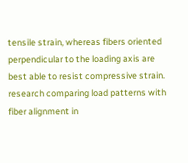tensile strain, whereas fibers oriented perpendicular to the loading axis are best able to resist compressive strain. research comparing load patterns with fiber alignment in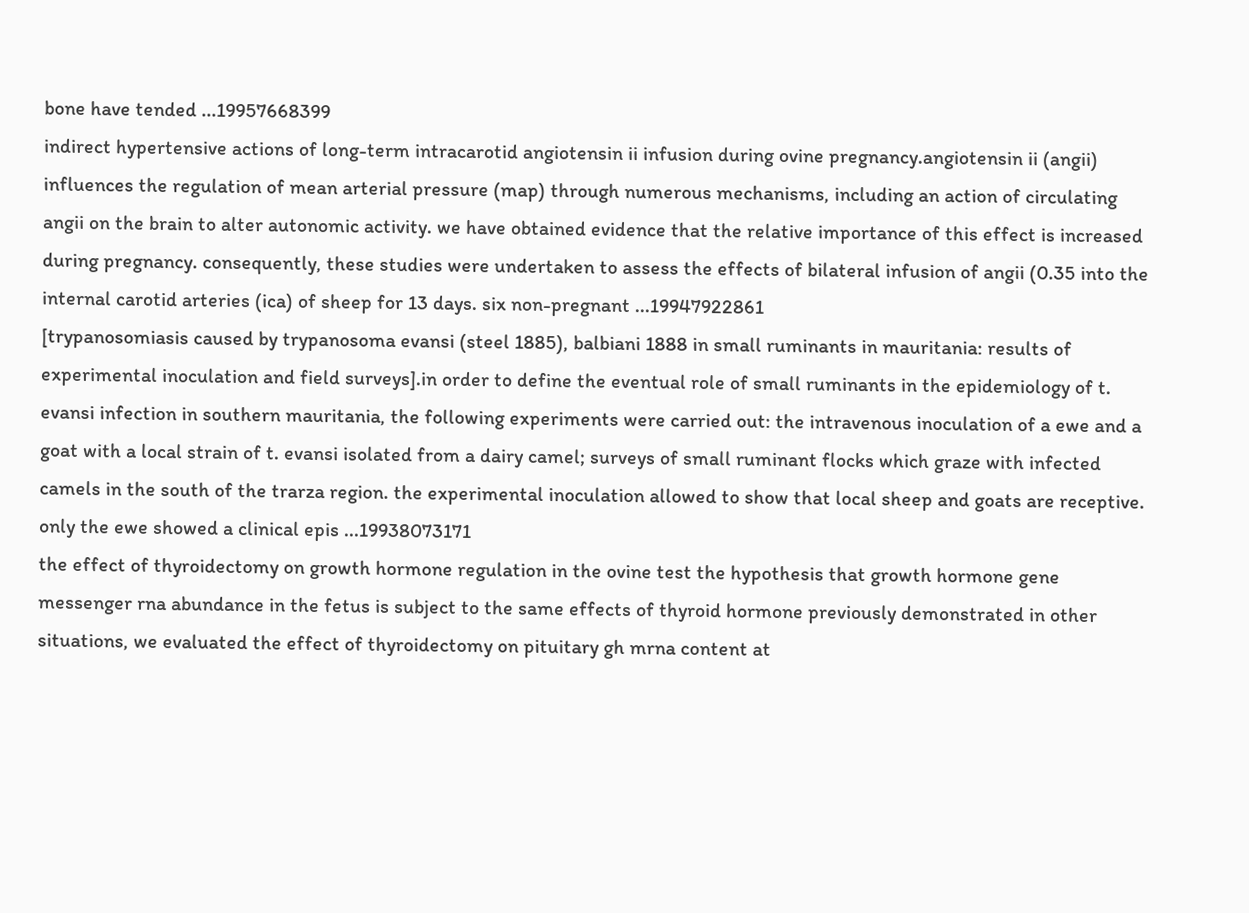bone have tended ...19957668399
indirect hypertensive actions of long-term intracarotid angiotensin ii infusion during ovine pregnancy.angiotensin ii (angii) influences the regulation of mean arterial pressure (map) through numerous mechanisms, including an action of circulating angii on the brain to alter autonomic activity. we have obtained evidence that the relative importance of this effect is increased during pregnancy. consequently, these studies were undertaken to assess the effects of bilateral infusion of angii (0.35 into the internal carotid arteries (ica) of sheep for 13 days. six non-pregnant ...19947922861
[trypanosomiasis caused by trypanosoma evansi (steel 1885), balbiani 1888 in small ruminants in mauritania: results of experimental inoculation and field surveys].in order to define the eventual role of small ruminants in the epidemiology of t. evansi infection in southern mauritania, the following experiments were carried out: the intravenous inoculation of a ewe and a goat with a local strain of t. evansi isolated from a dairy camel; surveys of small ruminant flocks which graze with infected camels in the south of the trarza region. the experimental inoculation allowed to show that local sheep and goats are receptive. only the ewe showed a clinical epis ...19938073171
the effect of thyroidectomy on growth hormone regulation in the ovine test the hypothesis that growth hormone gene messenger rna abundance in the fetus is subject to the same effects of thyroid hormone previously demonstrated in other situations, we evaluated the effect of thyroidectomy on pituitary gh mrna content at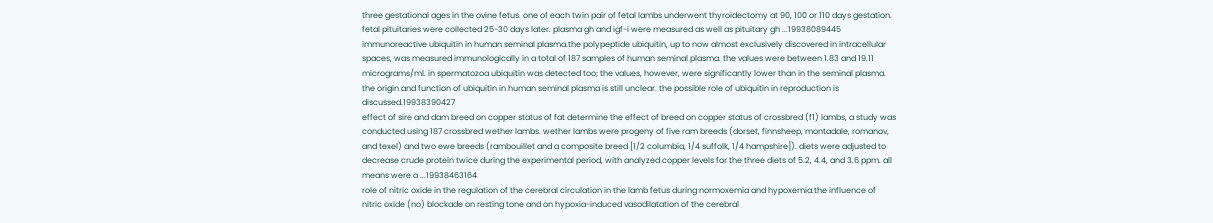three gestational ages in the ovine fetus. one of each twin pair of fetal lambs underwent thyroidectomy at 90, 100 or 110 days gestation. fetal pituitaries were collected 25-30 days later. plasma gh and igf-i were measured as well as pituitary gh ...19938089445
immunoreactive ubiquitin in human seminal plasma.the polypeptide ubiquitin, up to now almost exclusively discovered in intracellular spaces, was measured immunologically in a total of 187 samples of human seminal plasma. the values were between 1.83 and 19.11 micrograms/ml. in spermatozoa ubiquitin was detected too; the values, however, were significantly lower than in the seminal plasma. the origin and function of ubiquitin in human seminal plasma is still unclear. the possible role of ubiquitin in reproduction is discussed.19938390427
effect of sire and dam breed on copper status of fat determine the effect of breed on copper status of crossbred (f1) lambs, a study was conducted using 187 crossbred wether lambs. wether lambs were progeny of five ram breeds (dorset, finnsheep, montadale, romanov, and texel) and two ewe breeds (rambouillet and a composite breed [1/2 columbia, 1/4 suffolk, 1/4 hampshire]). diets were adjusted to decrease crude protein twice during the experimental period, with analyzed copper levels for the three diets of 5.2, 4.4, and 3.6 ppm. all means were a ...19938463164
role of nitric oxide in the regulation of the cerebral circulation in the lamb fetus during normoxemia and hypoxemia.the influence of nitric oxide (no) blockade on resting tone and on hypoxia-induced vasodilatation of the cerebral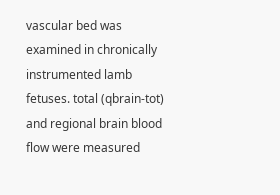vascular bed was examined in chronically instrumented lamb fetuses. total (qbrain-tot) and regional brain blood flow were measured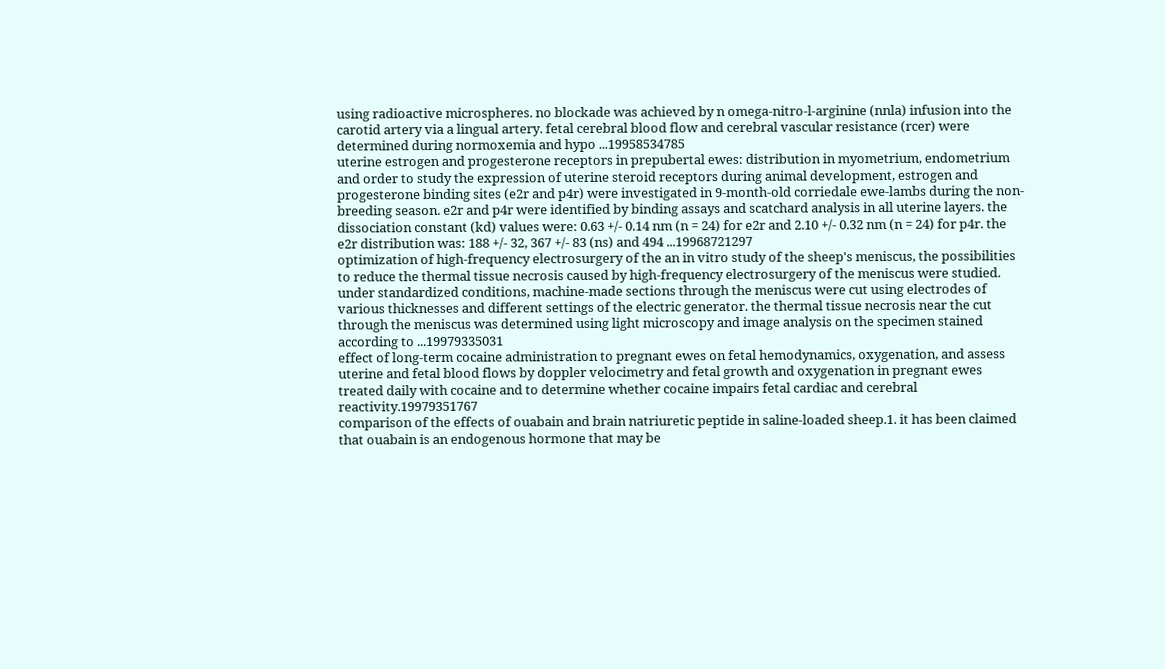using radioactive microspheres. no blockade was achieved by n omega-nitro-l-arginine (nnla) infusion into the carotid artery via a lingual artery. fetal cerebral blood flow and cerebral vascular resistance (rcer) were determined during normoxemia and hypo ...19958534785
uterine estrogen and progesterone receptors in prepubertal ewes: distribution in myometrium, endometrium and order to study the expression of uterine steroid receptors during animal development, estrogen and progesterone binding sites (e2r and p4r) were investigated in 9-month-old corriedale ewe-lambs during the non-breeding season. e2r and p4r were identified by binding assays and scatchard analysis in all uterine layers. the dissociation constant (kd) values were: 0.63 +/- 0.14 nm (n = 24) for e2r and 2.10 +/- 0.32 nm (n = 24) for p4r. the e2r distribution was: 188 +/- 32, 367 +/- 83 (ns) and 494 ...19968721297
optimization of high-frequency electrosurgery of the an in vitro study of the sheep's meniscus, the possibilities to reduce the thermal tissue necrosis caused by high-frequency electrosurgery of the meniscus were studied. under standardized conditions, machine-made sections through the meniscus were cut using electrodes of various thicknesses and different settings of the electric generator. the thermal tissue necrosis near the cut through the meniscus was determined using light microscopy and image analysis on the specimen stained according to ...19979335031
effect of long-term cocaine administration to pregnant ewes on fetal hemodynamics, oxygenation, and assess uterine and fetal blood flows by doppler velocimetry and fetal growth and oxygenation in pregnant ewes treated daily with cocaine and to determine whether cocaine impairs fetal cardiac and cerebral reactivity.19979351767
comparison of the effects of ouabain and brain natriuretic peptide in saline-loaded sheep.1. it has been claimed that ouabain is an endogenous hormone that may be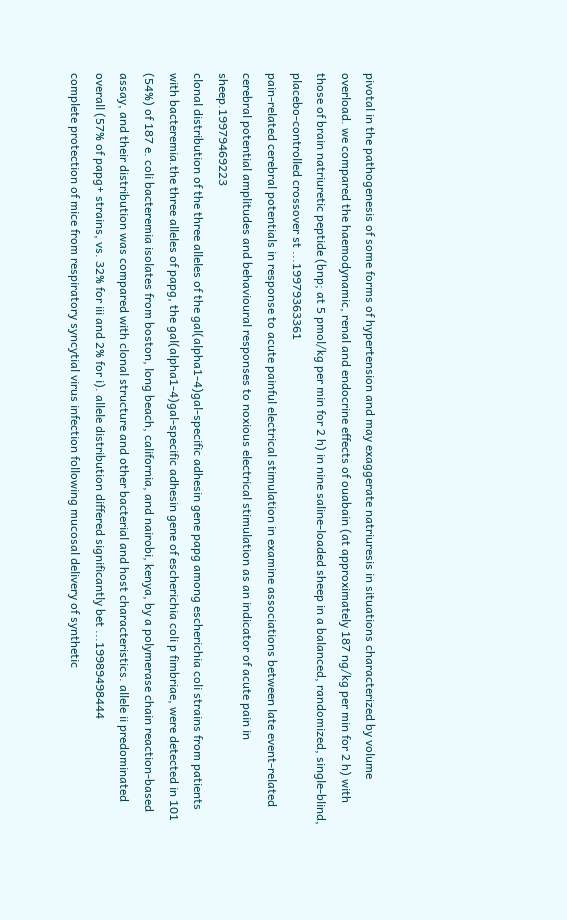pivotal in the pathogenesis of some forms of hypertension and may exaggerate natriuresis in situations characterized by volume overload. we compared the haemodynamic, renal and endocrine effects of ouabain (at approximately 187 ng/kg per min for 2 h) with those of brain natriuretic peptide (bnp; at 5 pmol/kg per min for 2 h) in nine saline-loaded sheep in a balanced, randomized, single-blind, placebo-controlled crossover st ...19979363361
pain-related cerebral potentials in response to acute painful electrical stimulation in examine associations between late event-related cerebral potential amplitudes and behavioural responses to noxious electrical stimulation as an indicator of acute pain in sheep.19979469223
clonal distribution of the three alleles of the gal(alpha1-4)gal-specific adhesin gene papg among escherichia coli strains from patients with bacteremia.the three alleles of papg, the gal(alpha1-4)gal-specific adhesin gene of escherichia coli p fimbriae, were detected in 101 (54%) of 187 e. coli bacteremia isolates from boston, long beach, california, and nairobi, kenya, by a polymerase chain reaction-based assay, and their distribution was compared with clonal structure and other bacterial and host characteristics. allele ii predominated overall (57% of papg+ strains, vs. 32% for iii and 2% for i). allele distribution differed significantly bet ...19989498444
complete protection of mice from respiratory syncytial virus infection following mucosal delivery of synthetic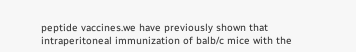peptide vaccines.we have previously shown that intraperitoneal immunization of balb/c mice with the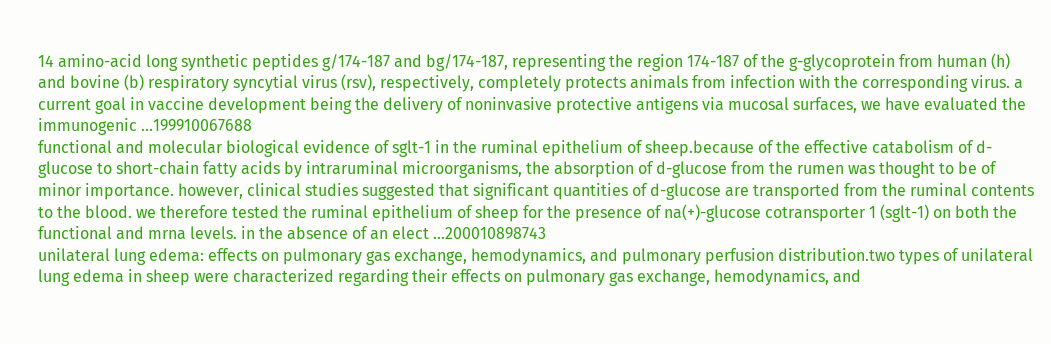14 amino-acid long synthetic peptides g/174-187 and bg/174-187, representing the region 174-187 of the g-glycoprotein from human (h) and bovine (b) respiratory syncytial virus (rsv), respectively, completely protects animals from infection with the corresponding virus. a current goal in vaccine development being the delivery of noninvasive protective antigens via mucosal surfaces, we have evaluated the immunogenic ...199910067688
functional and molecular biological evidence of sglt-1 in the ruminal epithelium of sheep.because of the effective catabolism of d-glucose to short-chain fatty acids by intraruminal microorganisms, the absorption of d-glucose from the rumen was thought to be of minor importance. however, clinical studies suggested that significant quantities of d-glucose are transported from the ruminal contents to the blood. we therefore tested the ruminal epithelium of sheep for the presence of na(+)-glucose cotransporter 1 (sglt-1) on both the functional and mrna levels. in the absence of an elect ...200010898743
unilateral lung edema: effects on pulmonary gas exchange, hemodynamics, and pulmonary perfusion distribution.two types of unilateral lung edema in sheep were characterized regarding their effects on pulmonary gas exchange, hemodynamics, and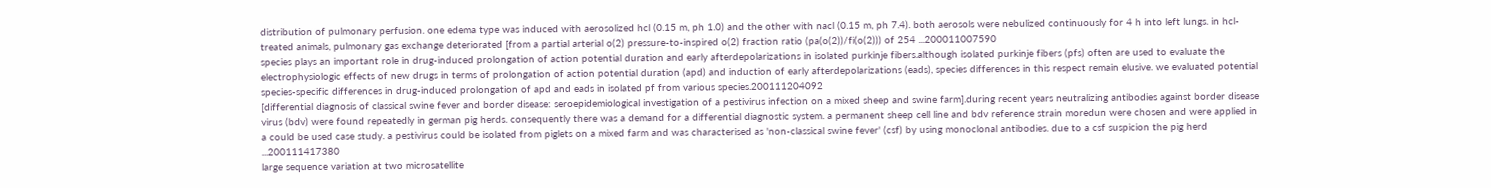distribution of pulmonary perfusion. one edema type was induced with aerosolized hcl (0.15 m, ph 1.0) and the other with nacl (0.15 m, ph 7.4). both aerosols were nebulized continuously for 4 h into left lungs. in hcl-treated animals, pulmonary gas exchange deteriorated [from a partial arterial o(2) pressure-to-inspired o(2) fraction ratio (pa(o(2))/fi(o(2))) of 254 ...200011007590
species plays an important role in drug-induced prolongation of action potential duration and early afterdepolarizations in isolated purkinje fibers.although isolated purkinje fibers (pfs) often are used to evaluate the electrophysiologic effects of new drugs in terms of prolongation of action potential duration (apd) and induction of early afterdepolarizations (eads), species differences in this respect remain elusive. we evaluated potential species-specific differences in drug-induced prolongation of apd and eads in isolated pf from various species.200111204092
[differential diagnosis of classical swine fever and border disease: seroepidemiological investigation of a pestivirus infection on a mixed sheep and swine farm].during recent years neutralizing antibodies against border disease virus (bdv) were found repeatedly in german pig herds. consequently there was a demand for a differential diagnostic system. a permanent sheep cell line and bdv reference strain moredun were chosen and were applied in a could be used case study. a pestivirus could be isolated from piglets on a mixed farm and was characterised as 'non-classical swine fever' (csf) by using monoclonal antibodies. due to a csf suspicion the pig herd ...200111417380
large sequence variation at two microsatellite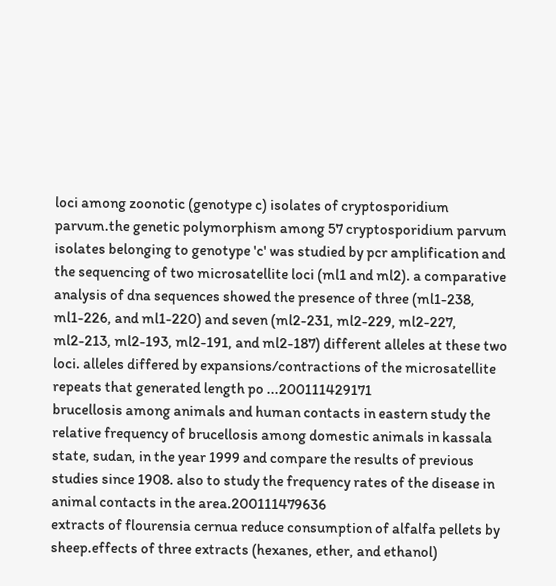loci among zoonotic (genotype c) isolates of cryptosporidium parvum.the genetic polymorphism among 57 cryptosporidium parvum isolates belonging to genotype 'c' was studied by pcr amplification and the sequencing of two microsatellite loci (ml1 and ml2). a comparative analysis of dna sequences showed the presence of three (ml1-238, ml1-226, and ml1-220) and seven (ml2-231, ml2-229, ml2-227, ml2-213, ml2-193, ml2-191, and ml2-187) different alleles at these two loci. alleles differed by expansions/contractions of the microsatellite repeats that generated length po ...200111429171
brucellosis among animals and human contacts in eastern study the relative frequency of brucellosis among domestic animals in kassala state, sudan, in the year 1999 and compare the results of previous studies since 1908. also to study the frequency rates of the disease in animal contacts in the area.200111479636
extracts of flourensia cernua reduce consumption of alfalfa pellets by sheep.effects of three extracts (hexanes, ether, and ethanol)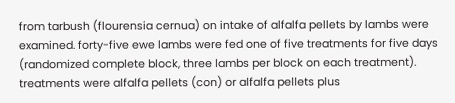from tarbush (flourensia cernua) on intake of alfalfa pellets by lambs were examined. forty-five ewe lambs were fed one of five treatments for five days (randomized complete block, three lambs per block on each treatment). treatments were alfalfa pellets (con) or alfalfa pellets plus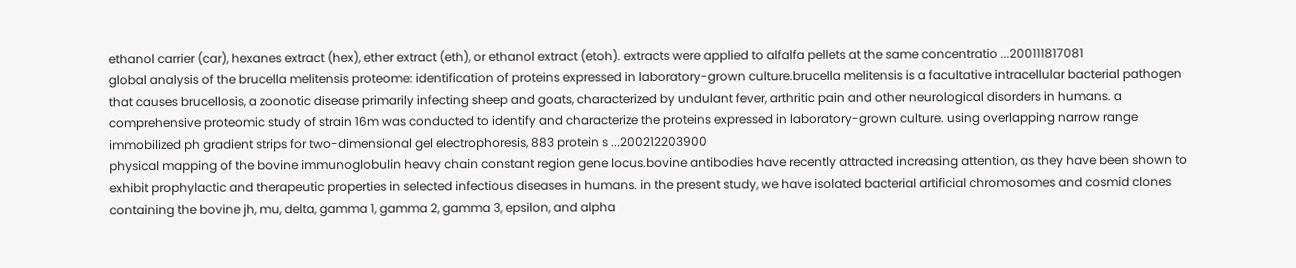ethanol carrier (car), hexanes extract (hex), ether extract (eth), or ethanol extract (etoh). extracts were applied to alfalfa pellets at the same concentratio ...200111817081
global analysis of the brucella melitensis proteome: identification of proteins expressed in laboratory-grown culture.brucella melitensis is a facultative intracellular bacterial pathogen that causes brucellosis, a zoonotic disease primarily infecting sheep and goats, characterized by undulant fever, arthritic pain and other neurological disorders in humans. a comprehensive proteomic study of strain 16m was conducted to identify and characterize the proteins expressed in laboratory-grown culture. using overlapping narrow range immobilized ph gradient strips for two-dimensional gel electrophoresis, 883 protein s ...200212203900
physical mapping of the bovine immunoglobulin heavy chain constant region gene locus.bovine antibodies have recently attracted increasing attention, as they have been shown to exhibit prophylactic and therapeutic properties in selected infectious diseases in humans. in the present study, we have isolated bacterial artificial chromosomes and cosmid clones containing the bovine jh, mu, delta, gamma 1, gamma 2, gamma 3, epsilon, and alpha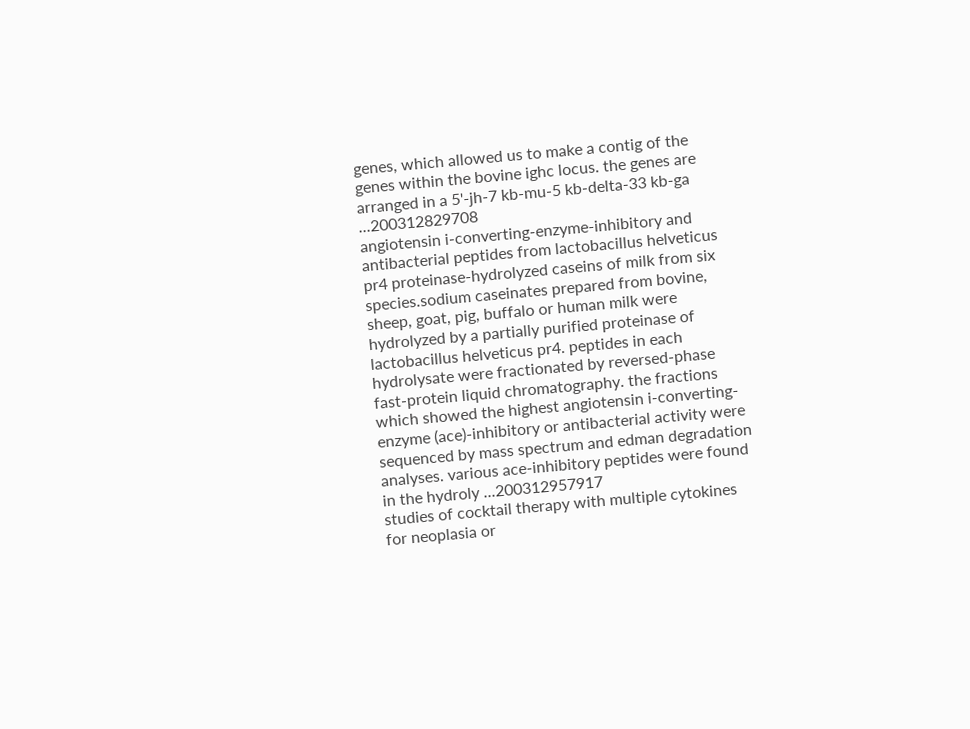genes, which allowed us to make a contig of the genes within the bovine ighc locus. the genes are arranged in a 5'-jh-7 kb-mu-5 kb-delta-33 kb-ga ...200312829708
angiotensin i-converting-enzyme-inhibitory and antibacterial peptides from lactobacillus helveticus pr4 proteinase-hydrolyzed caseins of milk from six species.sodium caseinates prepared from bovine, sheep, goat, pig, buffalo or human milk were hydrolyzed by a partially purified proteinase of lactobacillus helveticus pr4. peptides in each hydrolysate were fractionated by reversed-phase fast-protein liquid chromatography. the fractions which showed the highest angiotensin i-converting-enzyme (ace)-inhibitory or antibacterial activity were sequenced by mass spectrum and edman degradation analyses. various ace-inhibitory peptides were found in the hydroly ...200312957917
studies of cocktail therapy with multiple cytokines for neoplasia or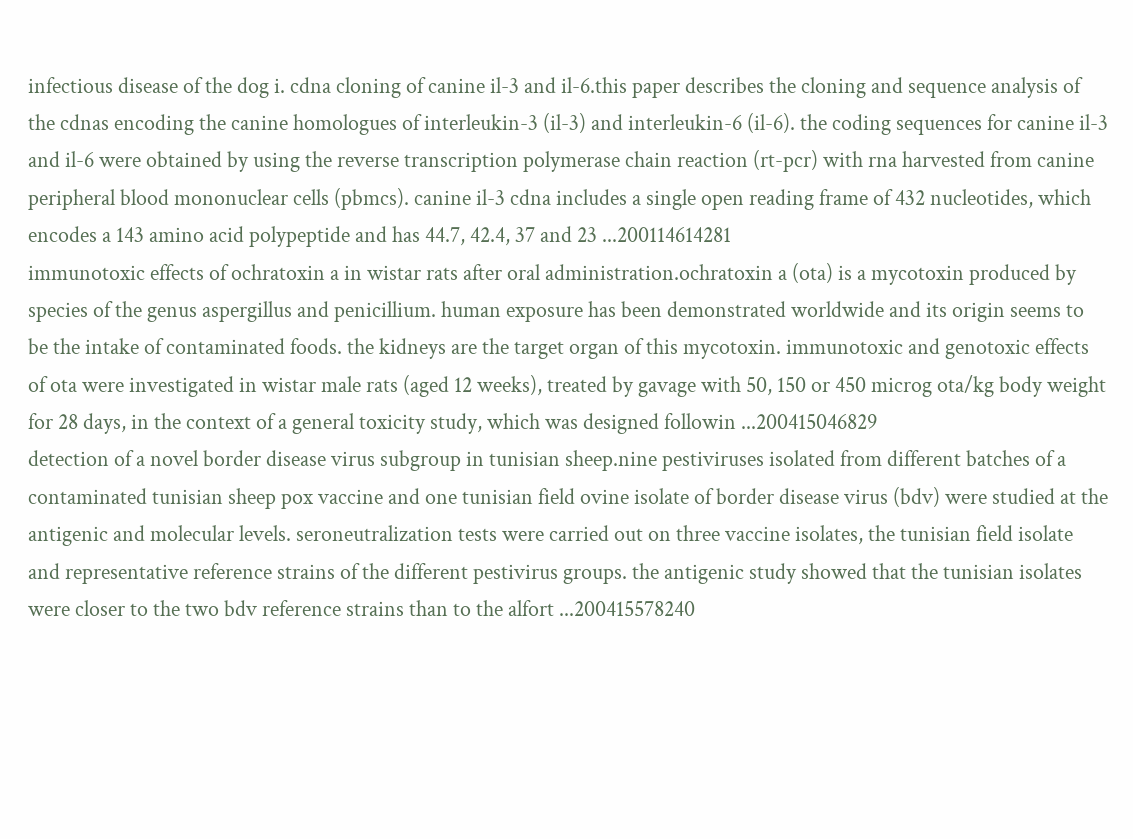infectious disease of the dog i. cdna cloning of canine il-3 and il-6.this paper describes the cloning and sequence analysis of the cdnas encoding the canine homologues of interleukin-3 (il-3) and interleukin-6 (il-6). the coding sequences for canine il-3 and il-6 were obtained by using the reverse transcription polymerase chain reaction (rt-pcr) with rna harvested from canine peripheral blood mononuclear cells (pbmcs). canine il-3 cdna includes a single open reading frame of 432 nucleotides, which encodes a 143 amino acid polypeptide and has 44.7, 42.4, 37 and 23 ...200114614281
immunotoxic effects of ochratoxin a in wistar rats after oral administration.ochratoxin a (ota) is a mycotoxin produced by species of the genus aspergillus and penicillium. human exposure has been demonstrated worldwide and its origin seems to be the intake of contaminated foods. the kidneys are the target organ of this mycotoxin. immunotoxic and genotoxic effects of ota were investigated in wistar male rats (aged 12 weeks), treated by gavage with 50, 150 or 450 microg ota/kg body weight for 28 days, in the context of a general toxicity study, which was designed followin ...200415046829
detection of a novel border disease virus subgroup in tunisian sheep.nine pestiviruses isolated from different batches of a contaminated tunisian sheep pox vaccine and one tunisian field ovine isolate of border disease virus (bdv) were studied at the antigenic and molecular levels. seroneutralization tests were carried out on three vaccine isolates, the tunisian field isolate and representative reference strains of the different pestivirus groups. the antigenic study showed that the tunisian isolates were closer to the two bdv reference strains than to the alfort ...200415578240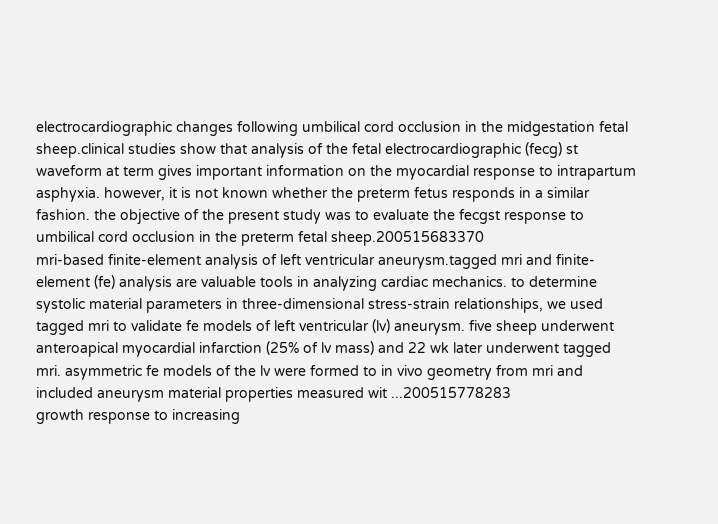electrocardiographic changes following umbilical cord occlusion in the midgestation fetal sheep.clinical studies show that analysis of the fetal electrocardiographic (fecg) st waveform at term gives important information on the myocardial response to intrapartum asphyxia. however, it is not known whether the preterm fetus responds in a similar fashion. the objective of the present study was to evaluate the fecgst response to umbilical cord occlusion in the preterm fetal sheep.200515683370
mri-based finite-element analysis of left ventricular aneurysm.tagged mri and finite-element (fe) analysis are valuable tools in analyzing cardiac mechanics. to determine systolic material parameters in three-dimensional stress-strain relationships, we used tagged mri to validate fe models of left ventricular (lv) aneurysm. five sheep underwent anteroapical myocardial infarction (25% of lv mass) and 22 wk later underwent tagged mri. asymmetric fe models of the lv were formed to in vivo geometry from mri and included aneurysm material properties measured wit ...200515778283
growth response to increasing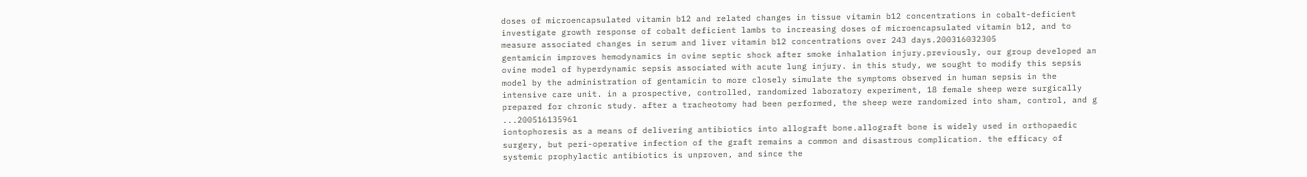doses of microencapsulated vitamin b12 and related changes in tissue vitamin b12 concentrations in cobalt-deficient investigate growth response of cobalt deficient lambs to increasing doses of microencapsulated vitamin b12, and to measure associated changes in serum and liver vitamin b12 concentrations over 243 days.200316032305
gentamicin improves hemodynamics in ovine septic shock after smoke inhalation injury.previously, our group developed an ovine model of hyperdynamic sepsis associated with acute lung injury. in this study, we sought to modify this sepsis model by the administration of gentamicin to more closely simulate the symptoms observed in human sepsis in the intensive care unit. in a prospective, controlled, randomized laboratory experiment, 18 female sheep were surgically prepared for chronic study. after a tracheotomy had been performed, the sheep were randomized into sham, control, and g ...200516135961
iontophoresis as a means of delivering antibiotics into allograft bone.allograft bone is widely used in orthopaedic surgery, but peri-operative infection of the graft remains a common and disastrous complication. the efficacy of systemic prophylactic antibiotics is unproven, and since the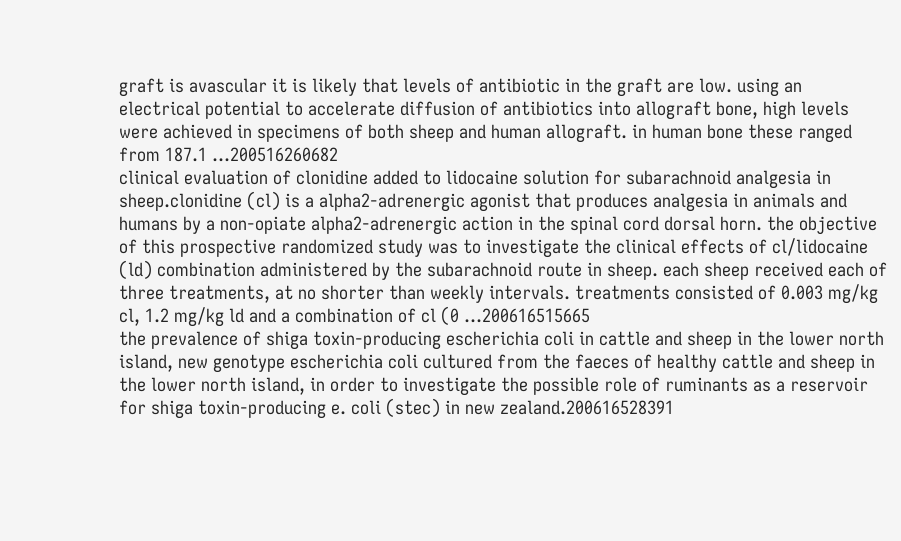graft is avascular it is likely that levels of antibiotic in the graft are low. using an electrical potential to accelerate diffusion of antibiotics into allograft bone, high levels were achieved in specimens of both sheep and human allograft. in human bone these ranged from 187.1 ...200516260682
clinical evaluation of clonidine added to lidocaine solution for subarachnoid analgesia in sheep.clonidine (cl) is a alpha2-adrenergic agonist that produces analgesia in animals and humans by a non-opiate alpha2-adrenergic action in the spinal cord dorsal horn. the objective of this prospective randomized study was to investigate the clinical effects of cl/lidocaine (ld) combination administered by the subarachnoid route in sheep. each sheep received each of three treatments, at no shorter than weekly intervals. treatments consisted of 0.003 mg/kg cl, 1.2 mg/kg ld and a combination of cl (0 ...200616515665
the prevalence of shiga toxin-producing escherichia coli in cattle and sheep in the lower north island, new genotype escherichia coli cultured from the faeces of healthy cattle and sheep in the lower north island, in order to investigate the possible role of ruminants as a reservoir for shiga toxin-producing e. coli (stec) in new zealand.200616528391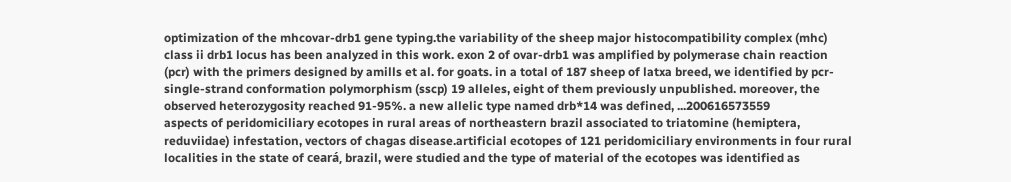optimization of the mhcovar-drb1 gene typing.the variability of the sheep major histocompatibility complex (mhc) class ii drb1 locus has been analyzed in this work. exon 2 of ovar-drb1 was amplified by polymerase chain reaction (pcr) with the primers designed by amills et al. for goats. in a total of 187 sheep of latxa breed, we identified by pcr-single-strand conformation polymorphism (sscp) 19 alleles, eight of them previously unpublished. moreover, the observed heterozygosity reached 91-95%. a new allelic type named drb*14 was defined, ...200616573559
aspects of peridomiciliary ecotopes in rural areas of northeastern brazil associated to triatomine (hemiptera, reduviidae) infestation, vectors of chagas disease.artificial ecotopes of 121 peridomiciliary environments in four rural localities in the state of ceará, brazil, were studied and the type of material of the ecotopes was identified as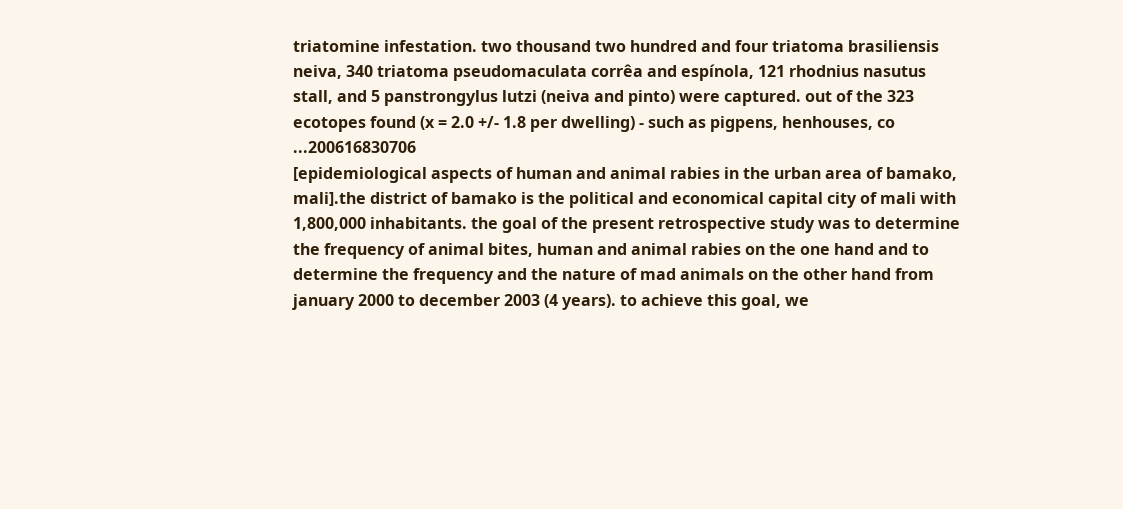triatomine infestation. two thousand two hundred and four triatoma brasiliensis neiva, 340 triatoma pseudomaculata corrêa and espínola, 121 rhodnius nasutus stall, and 5 panstrongylus lutzi (neiva and pinto) were captured. out of the 323 ecotopes found (x = 2.0 +/- 1.8 per dwelling) - such as pigpens, henhouses, co ...200616830706
[epidemiological aspects of human and animal rabies in the urban area of bamako, mali].the district of bamako is the political and economical capital city of mali with 1,800,000 inhabitants. the goal of the present retrospective study was to determine the frequency of animal bites, human and animal rabies on the one hand and to determine the frequency and the nature of mad animals on the other hand from january 2000 to december 2003 (4 years). to achieve this goal, we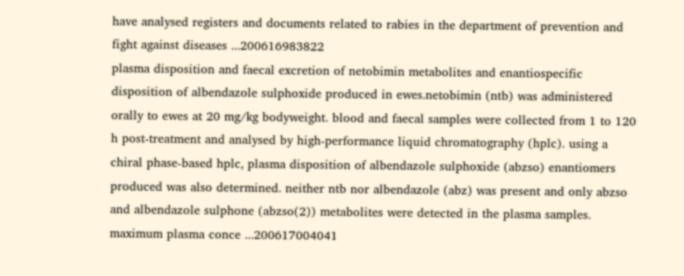have analysed registers and documents related to rabies in the department of prevention and fight against diseases ...200616983822
plasma disposition and faecal excretion of netobimin metabolites and enantiospecific disposition of albendazole sulphoxide produced in ewes.netobimin (ntb) was administered orally to ewes at 20 mg/kg bodyweight. blood and faecal samples were collected from 1 to 120 h post-treatment and analysed by high-performance liquid chromatography (hplc). using a chiral phase-based hplc, plasma disposition of albendazole sulphoxide (abzso) enantiomers produced was also determined. neither ntb nor albendazole (abz) was present and only abzso and albendazole sulphone (abzso(2)) metabolites were detected in the plasma samples. maximum plasma conce ...200617004041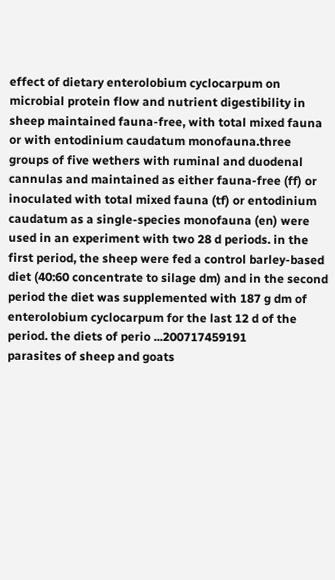effect of dietary enterolobium cyclocarpum on microbial protein flow and nutrient digestibility in sheep maintained fauna-free, with total mixed fauna or with entodinium caudatum monofauna.three groups of five wethers with ruminal and duodenal cannulas and maintained as either fauna-free (ff) or inoculated with total mixed fauna (tf) or entodinium caudatum as a single-species monofauna (en) were used in an experiment with two 28 d periods. in the first period, the sheep were fed a control barley-based diet (40:60 concentrate to silage dm) and in the second period the diet was supplemented with 187 g dm of enterolobium cyclocarpum for the last 12 d of the period. the diets of perio ...200717459191
parasites of sheep and goats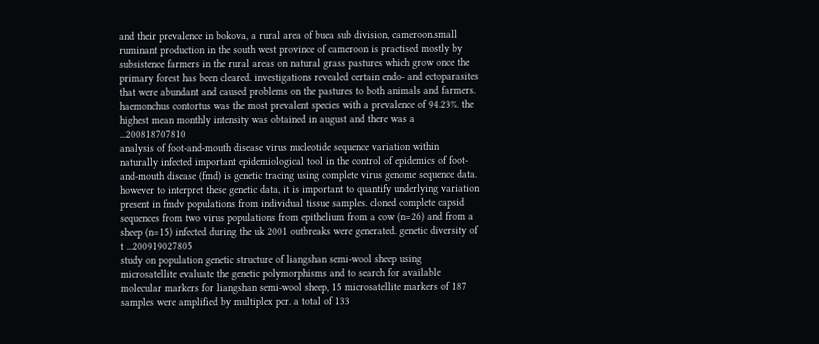and their prevalence in bokova, a rural area of buea sub division, cameroon.small ruminant production in the south west province of cameroon is practised mostly by subsistence farmers in the rural areas on natural grass pastures which grow once the primary forest has been cleared. investigations revealed certain endo- and ectoparasites that were abundant and caused problems on the pastures to both animals and farmers. haemonchus contortus was the most prevalent species with a prevalence of 94.23%. the highest mean monthly intensity was obtained in august and there was a ...200818707810
analysis of foot-and-mouth disease virus nucleotide sequence variation within naturally infected important epidemiological tool in the control of epidemics of foot-and-mouth disease (fmd) is genetic tracing using complete virus genome sequence data. however to interpret these genetic data, it is important to quantify underlying variation present in fmdv populations from individual tissue samples. cloned complete capsid sequences from two virus populations from epithelium from a cow (n=26) and from a sheep (n=15) infected during the uk 2001 outbreaks were generated. genetic diversity of t ...200919027805
study on population genetic structure of liangshan semi-wool sheep using microsatellite evaluate the genetic polymorphisms and to search for available molecular markers for liangshan semi-wool sheep, 15 microsatellite markers of 187 samples were amplified by multiplex pcr. a total of 133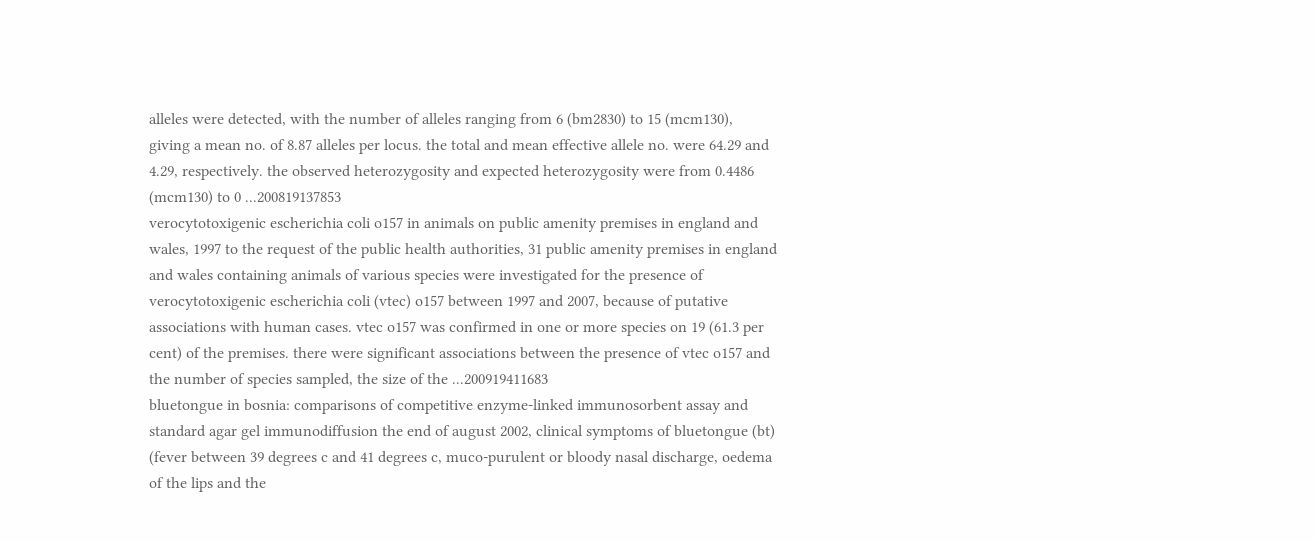alleles were detected, with the number of alleles ranging from 6 (bm2830) to 15 (mcm130), giving a mean no. of 8.87 alleles per locus. the total and mean effective allele no. were 64.29 and 4.29, respectively. the observed heterozygosity and expected heterozygosity were from 0.4486 (mcm130) to 0 ...200819137853
verocytotoxigenic escherichia coli o157 in animals on public amenity premises in england and wales, 1997 to the request of the public health authorities, 31 public amenity premises in england and wales containing animals of various species were investigated for the presence of verocytotoxigenic escherichia coli (vtec) o157 between 1997 and 2007, because of putative associations with human cases. vtec o157 was confirmed in one or more species on 19 (61.3 per cent) of the premises. there were significant associations between the presence of vtec o157 and the number of species sampled, the size of the ...200919411683
bluetongue in bosnia: comparisons of competitive enzyme-linked immunosorbent assay and standard agar gel immunodiffusion the end of august 2002, clinical symptoms of bluetongue (bt) (fever between 39 degrees c and 41 degrees c, muco-purulent or bloody nasal discharge, oedema of the lips and the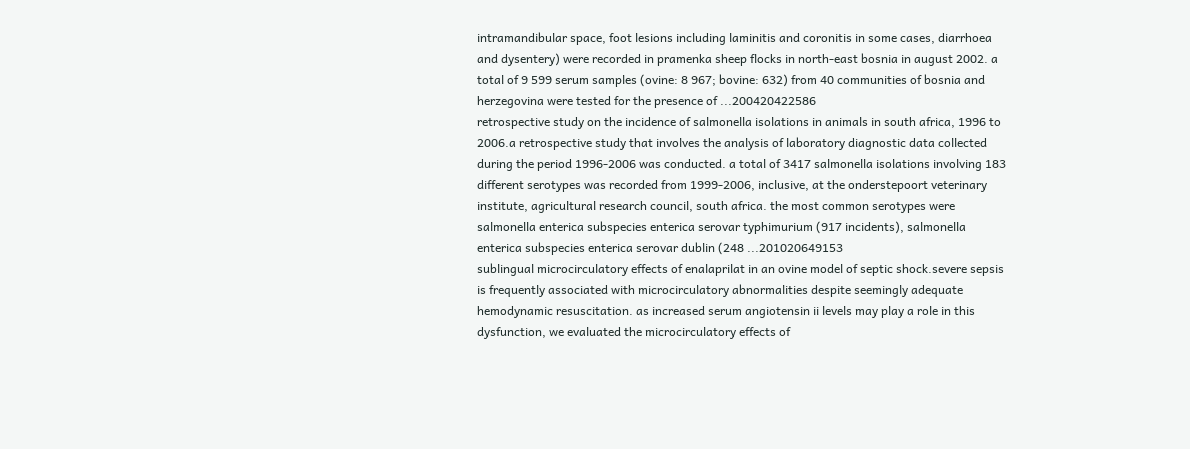intramandibular space, foot lesions including laminitis and coronitis in some cases, diarrhoea and dysentery) were recorded in pramenka sheep flocks in north-east bosnia in august 2002. a total of 9 599 serum samples (ovine: 8 967; bovine: 632) from 40 communities of bosnia and herzegovina were tested for the presence of ...200420422586
retrospective study on the incidence of salmonella isolations in animals in south africa, 1996 to 2006.a retrospective study that involves the analysis of laboratory diagnostic data collected during the period 1996-2006 was conducted. a total of 3417 salmonella isolations involving 183 different serotypes was recorded from 1999-2006, inclusive, at the onderstepoort veterinary institute, agricultural research council, south africa. the most common serotypes were salmonella enterica subspecies enterica serovar typhimurium (917 incidents), salmonella enterica subspecies enterica serovar dublin (248 ...201020649153
sublingual microcirculatory effects of enalaprilat in an ovine model of septic shock.severe sepsis is frequently associated with microcirculatory abnormalities despite seemingly adequate hemodynamic resuscitation. as increased serum angiotensin ii levels may play a role in this dysfunction, we evaluated the microcirculatory effects of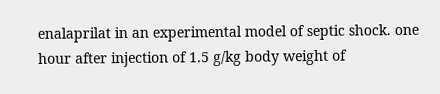enalaprilat in an experimental model of septic shock. one hour after injection of 1.5 g/kg body weight of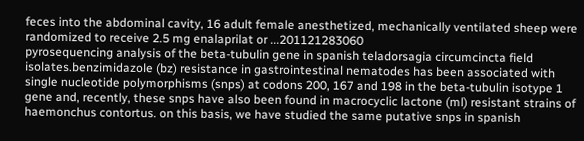feces into the abdominal cavity, 16 adult female anesthetized, mechanically ventilated sheep were randomized to receive 2.5 mg enalaprilat or ...201121283060
pyrosequencing analysis of the beta-tubulin gene in spanish teladorsagia circumcincta field isolates.benzimidazole (bz) resistance in gastrointestinal nematodes has been associated with single nucleotide polymorphisms (snps) at codons 200, 167 and 198 in the beta-tubulin isotype 1 gene and, recently, these snps have also been found in macrocyclic lactone (ml) resistant strains of haemonchus contortus. on this basis, we have studied the same putative snps in spanish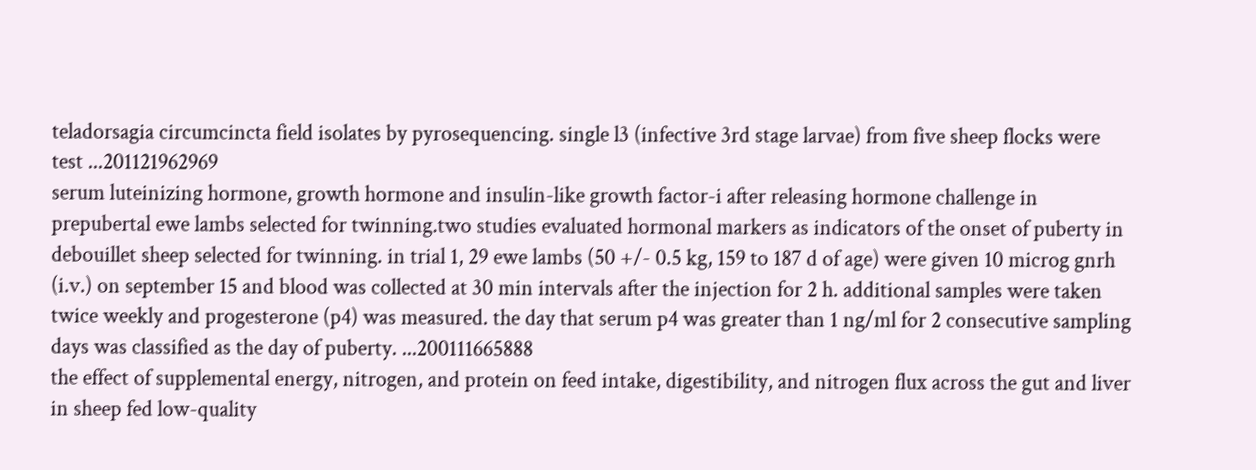teladorsagia circumcincta field isolates by pyrosequencing. single l3 (infective 3rd stage larvae) from five sheep flocks were test ...201121962969
serum luteinizing hormone, growth hormone and insulin-like growth factor-i after releasing hormone challenge in prepubertal ewe lambs selected for twinning.two studies evaluated hormonal markers as indicators of the onset of puberty in debouillet sheep selected for twinning. in trial 1, 29 ewe lambs (50 +/- 0.5 kg, 159 to 187 d of age) were given 10 microg gnrh (i.v.) on september 15 and blood was collected at 30 min intervals after the injection for 2 h. additional samples were taken twice weekly and progesterone (p4) was measured. the day that serum p4 was greater than 1 ng/ml for 2 consecutive sampling days was classified as the day of puberty. ...200111665888
the effect of supplemental energy, nitrogen, and protein on feed intake, digestibility, and nitrogen flux across the gut and liver in sheep fed low-quality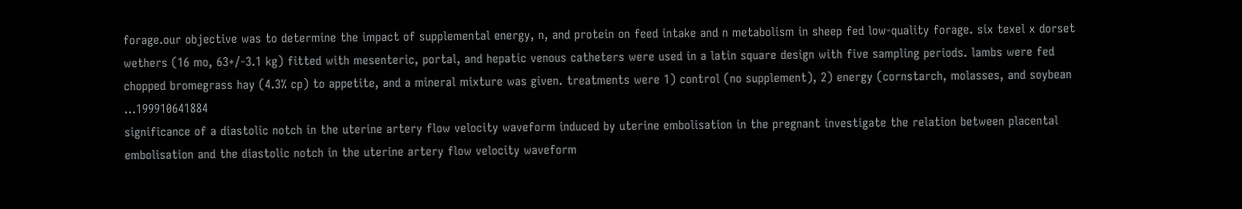forage.our objective was to determine the impact of supplemental energy, n, and protein on feed intake and n metabolism in sheep fed low-quality forage. six texel x dorset wethers (16 mo, 63+/-3.1 kg) fitted with mesenteric, portal, and hepatic venous catheters were used in a latin square design with five sampling periods. lambs were fed chopped bromegrass hay (4.3% cp) to appetite, and a mineral mixture was given. treatments were 1) control (no supplement), 2) energy (cornstarch, molasses, and soybean ...199910641884
significance of a diastolic notch in the uterine artery flow velocity waveform induced by uterine embolisation in the pregnant investigate the relation between placental embolisation and the diastolic notch in the uterine artery flow velocity waveform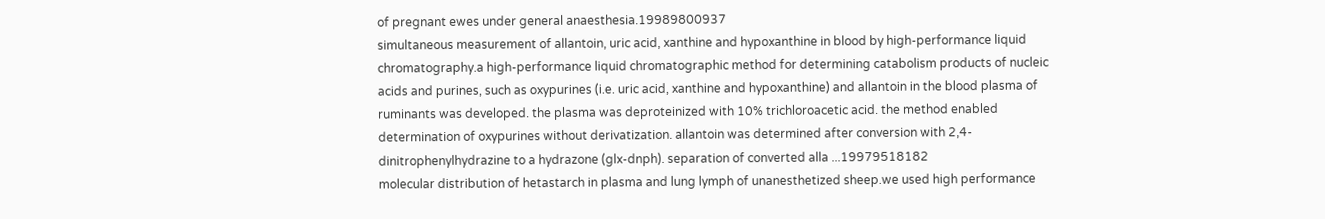of pregnant ewes under general anaesthesia.19989800937
simultaneous measurement of allantoin, uric acid, xanthine and hypoxanthine in blood by high-performance liquid chromatography.a high-performance liquid chromatographic method for determining catabolism products of nucleic acids and purines, such as oxypurines (i.e. uric acid, xanthine and hypoxanthine) and allantoin in the blood plasma of ruminants was developed. the plasma was deproteinized with 10% trichloroacetic acid. the method enabled determination of oxypurines without derivatization. allantoin was determined after conversion with 2,4-dinitrophenylhydrazine to a hydrazone (glx-dnph). separation of converted alla ...19979518182
molecular distribution of hetastarch in plasma and lung lymph of unanesthetized sheep.we used high performance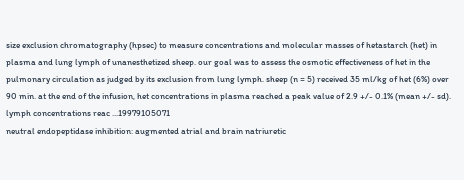size exclusion chromatography (hpsec) to measure concentrations and molecular masses of hetastarch (het) in plasma and lung lymph of unanesthetized sheep. our goal was to assess the osmotic effectiveness of het in the pulmonary circulation as judged by its exclusion from lung lymph. sheep (n = 5) received 35 ml/kg of het (6%) over 90 min. at the end of the infusion, het concentrations in plasma reached a peak value of 2.9 +/- 0.1% (mean +/- sd). lymph concentrations reac ...19979105071
neutral endopeptidase inhibition: augmented atrial and brain natriuretic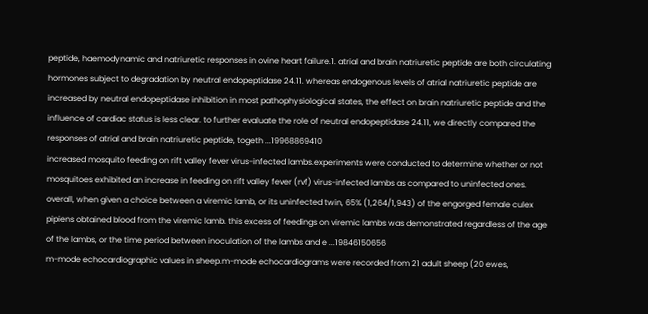peptide, haemodynamic and natriuretic responses in ovine heart failure.1. atrial and brain natriuretic peptide are both circulating hormones subject to degradation by neutral endopeptidase 24.11. whereas endogenous levels of atrial natriuretic peptide are increased by neutral endopeptidase inhibition in most pathophysiological states, the effect on brain natriuretic peptide and the influence of cardiac status is less clear. to further evaluate the role of neutral endopeptidase 24.11, we directly compared the responses of atrial and brain natriuretic peptide, togeth ...19968869410
increased mosquito feeding on rift valley fever virus-infected lambs.experiments were conducted to determine whether or not mosquitoes exhibited an increase in feeding on rift valley fever (rvf) virus-infected lambs as compared to uninfected ones. overall, when given a choice between a viremic lamb, or its uninfected twin, 65% (1,264/1,943) of the engorged female culex pipiens obtained blood from the viremic lamb. this excess of feedings on viremic lambs was demonstrated regardless of the age of the lambs, or the time period between inoculation of the lambs and e ...19846150656
m-mode echocardiographic values in sheep.m-mode echocardiograms were recorded from 21 adult sheep (20 ewes,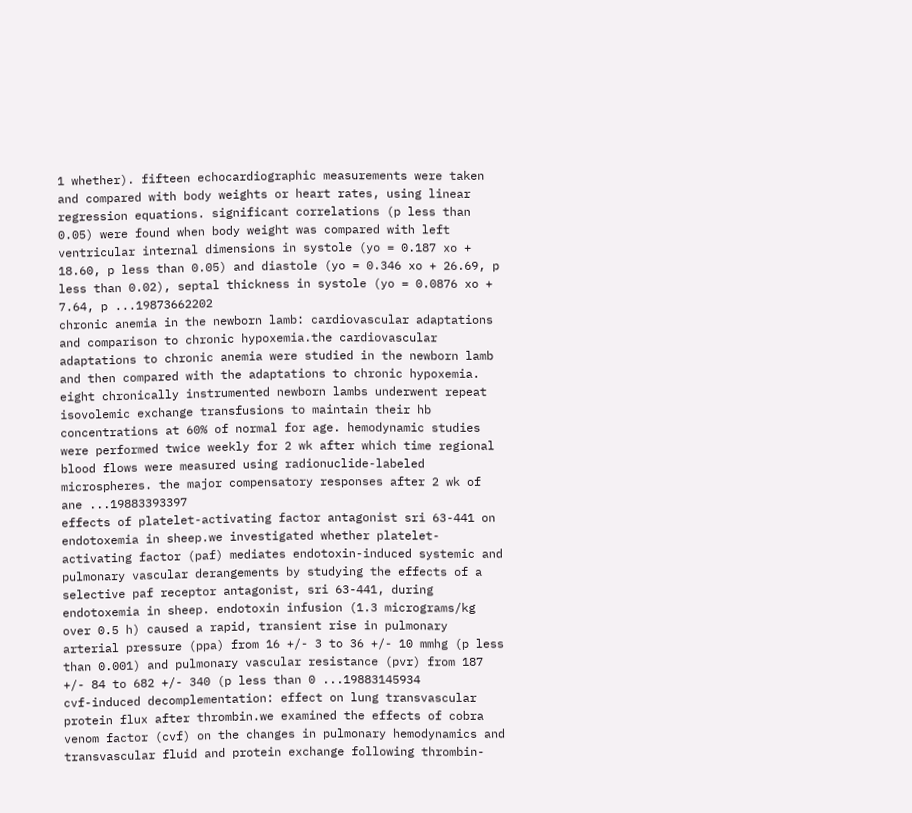1 whether). fifteen echocardiographic measurements were taken and compared with body weights or heart rates, using linear regression equations. significant correlations (p less than 0.05) were found when body weight was compared with left ventricular internal dimensions in systole (yo = 0.187 xo + 18.60, p less than 0.05) and diastole (yo = 0.346 xo + 26.69, p less than 0.02), septal thickness in systole (yo = 0.0876 xo + 7.64, p ...19873662202
chronic anemia in the newborn lamb: cardiovascular adaptations and comparison to chronic hypoxemia.the cardiovascular adaptations to chronic anemia were studied in the newborn lamb and then compared with the adaptations to chronic hypoxemia. eight chronically instrumented newborn lambs underwent repeat isovolemic exchange transfusions to maintain their hb concentrations at 60% of normal for age. hemodynamic studies were performed twice weekly for 2 wk after which time regional blood flows were measured using radionuclide-labeled microspheres. the major compensatory responses after 2 wk of ane ...19883393397
effects of platelet-activating factor antagonist sri 63-441 on endotoxemia in sheep.we investigated whether platelet-activating factor (paf) mediates endotoxin-induced systemic and pulmonary vascular derangements by studying the effects of a selective paf receptor antagonist, sri 63-441, during endotoxemia in sheep. endotoxin infusion (1.3 micrograms/kg over 0.5 h) caused a rapid, transient rise in pulmonary arterial pressure (ppa) from 16 +/- 3 to 36 +/- 10 mmhg (p less than 0.001) and pulmonary vascular resistance (pvr) from 187 +/- 84 to 682 +/- 340 (p less than 0 ...19883145934
cvf-induced decomplementation: effect on lung transvascular protein flux after thrombin.we examined the effects of cobra venom factor (cvf) on the changes in pulmonary hemodynamics and transvascular fluid and protein exchange following thrombin-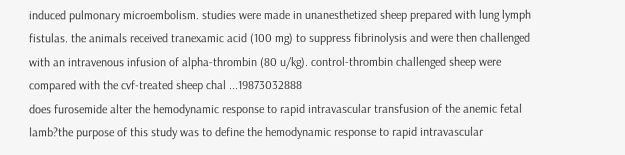induced pulmonary microembolism. studies were made in unanesthetized sheep prepared with lung lymph fistulas. the animals received tranexamic acid (100 mg) to suppress fibrinolysis and were then challenged with an intravenous infusion of alpha-thrombin (80 u/kg). control-thrombin challenged sheep were compared with the cvf-treated sheep chal ...19873032888
does furosemide alter the hemodynamic response to rapid intravascular transfusion of the anemic fetal lamb?the purpose of this study was to define the hemodynamic response to rapid intravascular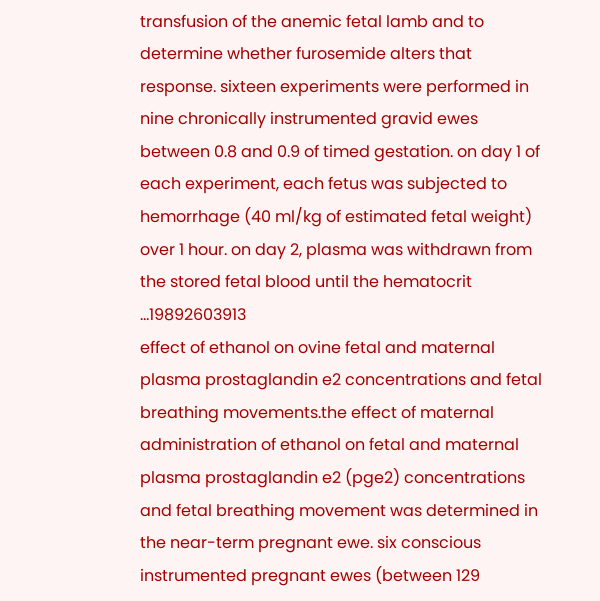transfusion of the anemic fetal lamb and to determine whether furosemide alters that response. sixteen experiments were performed in nine chronically instrumented gravid ewes between 0.8 and 0.9 of timed gestation. on day 1 of each experiment, each fetus was subjected to hemorrhage (40 ml/kg of estimated fetal weight) over 1 hour. on day 2, plasma was withdrawn from the stored fetal blood until the hematocrit ...19892603913
effect of ethanol on ovine fetal and maternal plasma prostaglandin e2 concentrations and fetal breathing movements.the effect of maternal administration of ethanol on fetal and maternal plasma prostaglandin e2 (pge2) concentrations and fetal breathing movement was determined in the near-term pregnant ewe. six conscious instrumented pregnant ewes (between 129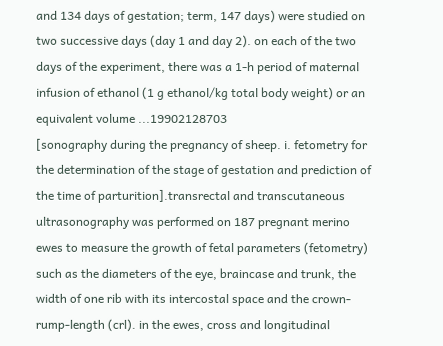and 134 days of gestation; term, 147 days) were studied on two successive days (day 1 and day 2). on each of the two days of the experiment, there was a 1-h period of maternal infusion of ethanol (1 g ethanol/kg total body weight) or an equivalent volume ...19902128703
[sonography during the pregnancy of sheep. i. fetometry for the determination of the stage of gestation and prediction of the time of parturition].transrectal and transcutaneous ultrasonography was performed on 187 pregnant merino ewes to measure the growth of fetal parameters (fetometry) such as the diameters of the eye, braincase and trunk, the width of one rib with its intercostal space and the crown-rump-length (crl). in the ewes, cross and longitudinal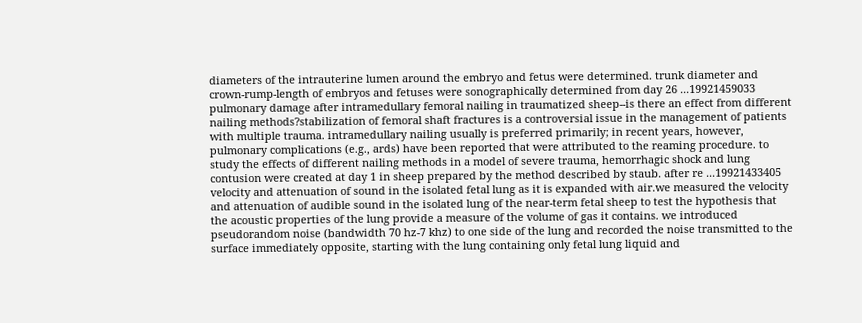diameters of the intrauterine lumen around the embryo and fetus were determined. trunk diameter and crown-rump-length of embryos and fetuses were sonographically determined from day 26 ...19921459033
pulmonary damage after intramedullary femoral nailing in traumatized sheep--is there an effect from different nailing methods?stabilization of femoral shaft fractures is a controversial issue in the management of patients with multiple trauma. intramedullary nailing usually is preferred primarily; in recent years, however, pulmonary complications (e.g., ards) have been reported that were attributed to the reaming procedure. to study the effects of different nailing methods in a model of severe trauma, hemorrhagic shock and lung contusion were created at day 1 in sheep prepared by the method described by staub. after re ...19921433405
velocity and attenuation of sound in the isolated fetal lung as it is expanded with air.we measured the velocity and attenuation of audible sound in the isolated lung of the near-term fetal sheep to test the hypothesis that the acoustic properties of the lung provide a measure of the volume of gas it contains. we introduced pseudorandom noise (bandwidth 70 hz-7 khz) to one side of the lung and recorded the noise transmitted to the surface immediately opposite, starting with the lung containing only fetal lung liquid and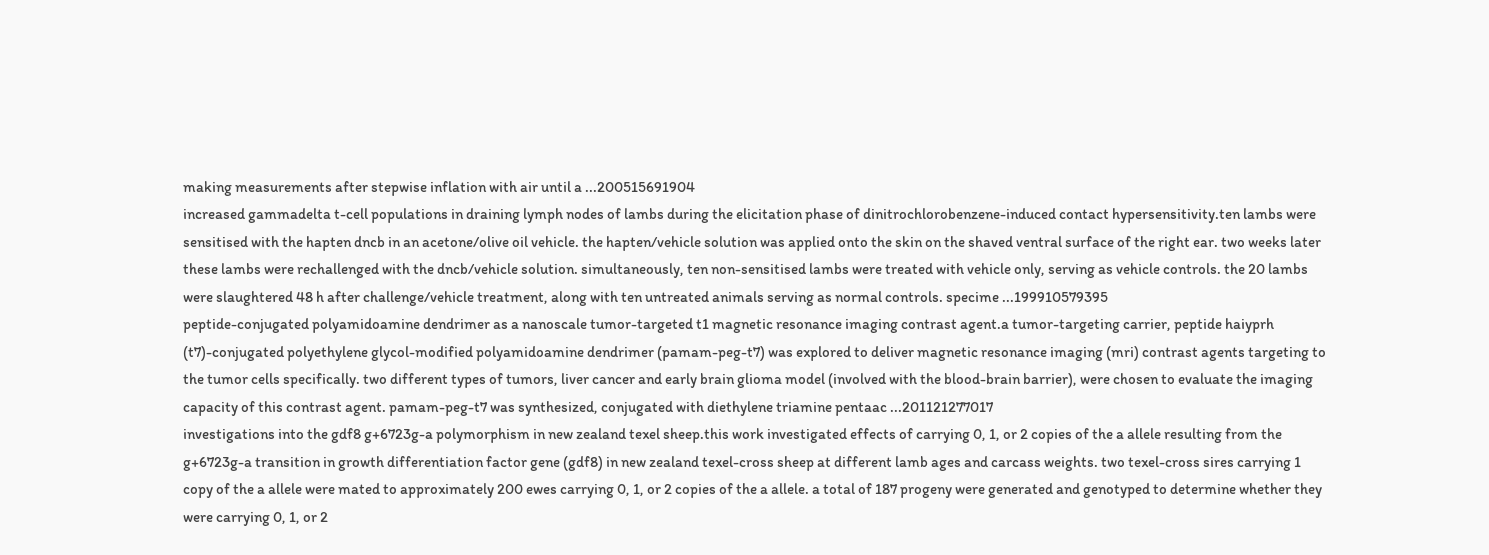making measurements after stepwise inflation with air until a ...200515691904
increased gammadelta t-cell populations in draining lymph nodes of lambs during the elicitation phase of dinitrochlorobenzene-induced contact hypersensitivity.ten lambs were sensitised with the hapten dncb in an acetone/olive oil vehicle. the hapten/vehicle solution was applied onto the skin on the shaved ventral surface of the right ear. two weeks later these lambs were rechallenged with the dncb/vehicle solution. simultaneously, ten non-sensitised lambs were treated with vehicle only, serving as vehicle controls. the 20 lambs were slaughtered 48 h after challenge/vehicle treatment, along with ten untreated animals serving as normal controls. specime ...199910579395
peptide-conjugated polyamidoamine dendrimer as a nanoscale tumor-targeted t1 magnetic resonance imaging contrast agent.a tumor-targeting carrier, peptide haiyprh (t7)-conjugated polyethylene glycol-modified polyamidoamine dendrimer (pamam-peg-t7) was explored to deliver magnetic resonance imaging (mri) contrast agents targeting to the tumor cells specifically. two different types of tumors, liver cancer and early brain glioma model (involved with the blood-brain barrier), were chosen to evaluate the imaging capacity of this contrast agent. pamam-peg-t7 was synthesized, conjugated with diethylene triamine pentaac ...201121277017
investigations into the gdf8 g+6723g-a polymorphism in new zealand texel sheep.this work investigated effects of carrying 0, 1, or 2 copies of the a allele resulting from the g+6723g-a transition in growth differentiation factor gene (gdf8) in new zealand texel-cross sheep at different lamb ages and carcass weights. two texel-cross sires carrying 1 copy of the a allele were mated to approximately 200 ewes carrying 0, 1, or 2 copies of the a allele. a total of 187 progeny were generated and genotyped to determine whether they were carrying 0, 1, or 2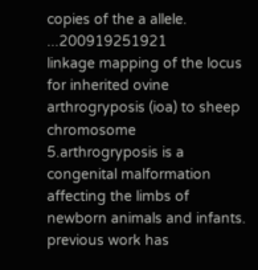copies of the a allele. ...200919251921
linkage mapping of the locus for inherited ovine arthrogryposis (ioa) to sheep chromosome 5.arthrogryposis is a congenital malformation affecting the limbs of newborn animals and infants. previous work has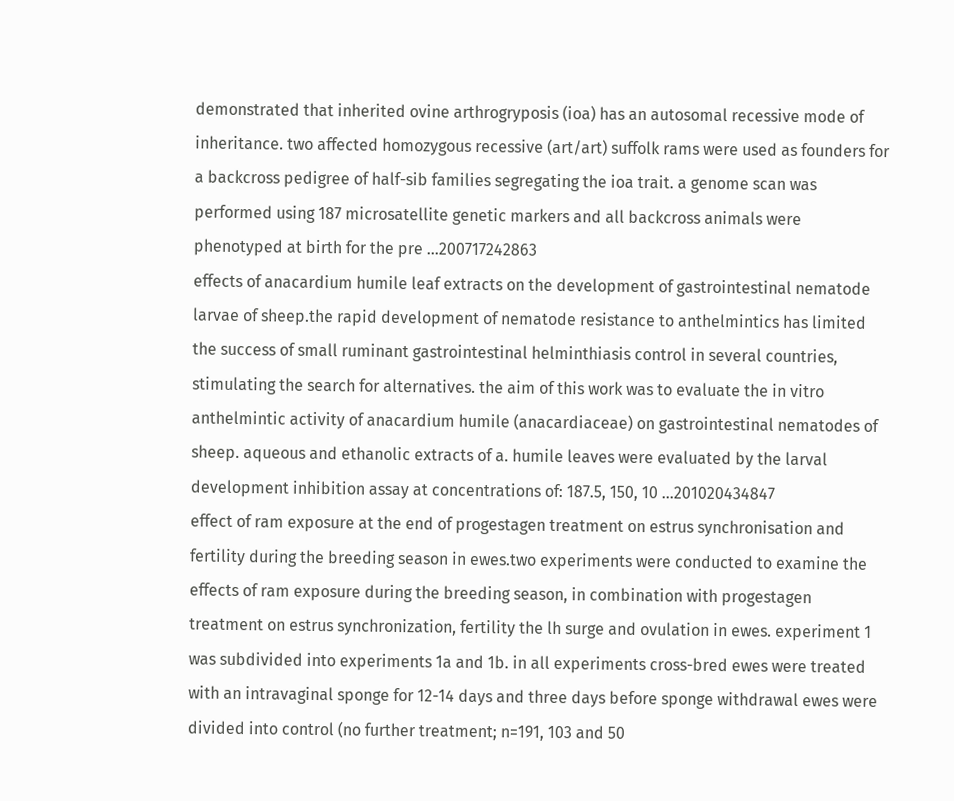demonstrated that inherited ovine arthrogryposis (ioa) has an autosomal recessive mode of inheritance. two affected homozygous recessive (art/art) suffolk rams were used as founders for a backcross pedigree of half-sib families segregating the ioa trait. a genome scan was performed using 187 microsatellite genetic markers and all backcross animals were phenotyped at birth for the pre ...200717242863
effects of anacardium humile leaf extracts on the development of gastrointestinal nematode larvae of sheep.the rapid development of nematode resistance to anthelmintics has limited the success of small ruminant gastrointestinal helminthiasis control in several countries, stimulating the search for alternatives. the aim of this work was to evaluate the in vitro anthelmintic activity of anacardium humile (anacardiaceae) on gastrointestinal nematodes of sheep. aqueous and ethanolic extracts of a. humile leaves were evaluated by the larval development inhibition assay at concentrations of: 187.5, 150, 10 ...201020434847
effect of ram exposure at the end of progestagen treatment on estrus synchronisation and fertility during the breeding season in ewes.two experiments were conducted to examine the effects of ram exposure during the breeding season, in combination with progestagen treatment on estrus synchronization, fertility the lh surge and ovulation in ewes. experiment 1 was subdivided into experiments 1a and 1b. in all experiments cross-bred ewes were treated with an intravaginal sponge for 12-14 days and three days before sponge withdrawal ewes were divided into control (no further treatment; n=191, 103 and 50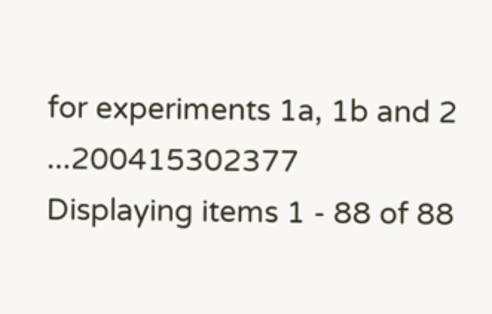for experiments 1a, 1b and 2 ...200415302377
Displaying items 1 - 88 of 88